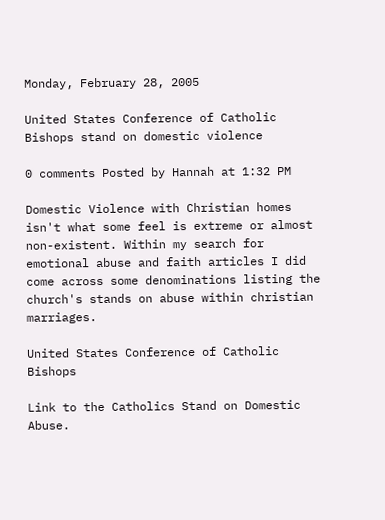Monday, February 28, 2005

United States Conference of Catholic Bishops stand on domestic violence

0 comments Posted by Hannah at 1:32 PM

Domestic Violence with Christian homes isn't what some feel is extreme or almost non-existent. Within my search for emotional abuse and faith articles I did come across some denominations listing the church's stands on abuse within christian marriages.

United States Conference of Catholic Bishops

Link to the Catholics Stand on Domestic Abuse.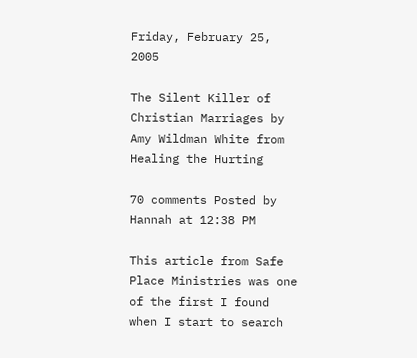Friday, February 25, 2005

The Silent Killer of Christian Marriages by Amy Wildman White from Healing the Hurting

70 comments Posted by Hannah at 12:38 PM

This article from Safe Place Ministries was one of the first I found when I start to search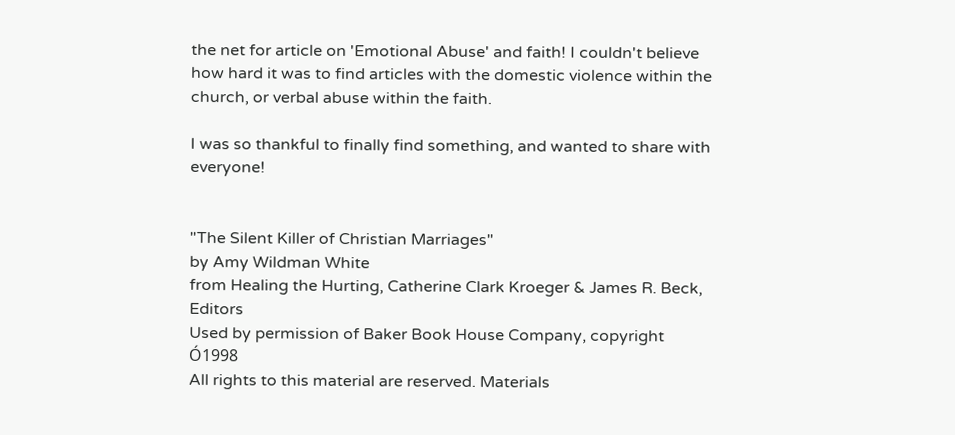the net for article on 'Emotional Abuse' and faith! I couldn't believe how hard it was to find articles with the domestic violence within the church, or verbal abuse within the faith.

I was so thankful to finally find something, and wanted to share with everyone!


"The Silent Killer of Christian Marriages"
by Amy Wildman White
from Healing the Hurting, Catherine Clark Kroeger & James R. Beck, Editors
Used by permission of Baker Book House Company, copyright Ó1998
All rights to this material are reserved. Materials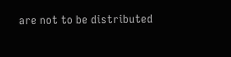are not to be distributed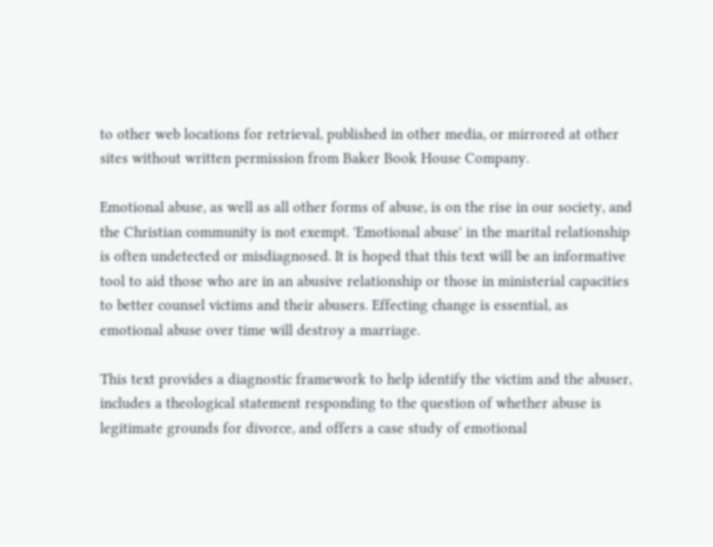to other web locations for retrieval, published in other media, or mirrored at other sites without written permission from Baker Book House Company.

Emotional abuse, as well as all other forms of abuse, is on the rise in our society, and the Christian community is not exempt. 'Emotional abuse' in the marital relationship is often undetected or misdiagnosed. It is hoped that this text will be an informative tool to aid those who are in an abusive relationship or those in ministerial capacities to better counsel victims and their abusers. Effecting change is essential, as emotional abuse over time will destroy a marriage.

This text provides a diagnostic framework to help identify the victim and the abuser, includes a theological statement responding to the question of whether abuse is legitimate grounds for divorce, and offers a case study of emotional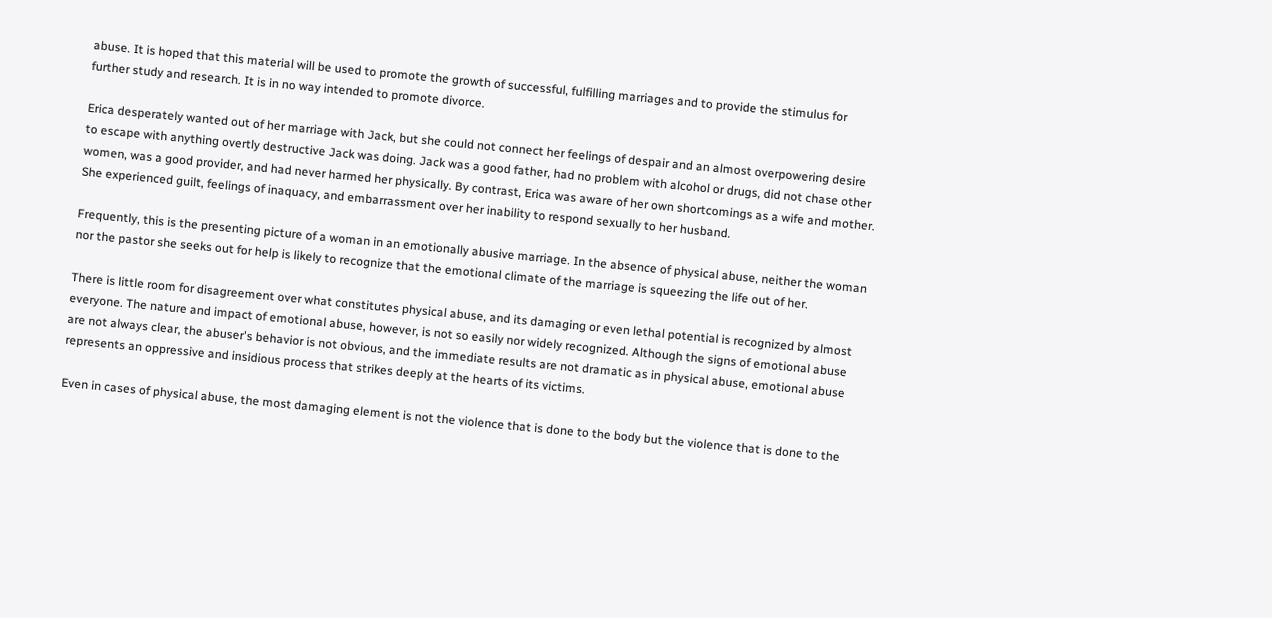abuse. It is hoped that this material will be used to promote the growth of successful, fulfilling marriages and to provide the stimulus for further study and research. It is in no way intended to promote divorce.

Erica desperately wanted out of her marriage with Jack, but she could not connect her feelings of despair and an almost overpowering desire to escape with anything overtly destructive Jack was doing. Jack was a good father, had no problem with alcohol or drugs, did not chase other women, was a good provider, and had never harmed her physically. By contrast, Erica was aware of her own shortcomings as a wife and mother. She experienced guilt, feelings of inaquacy, and embarrassment over her inability to respond sexually to her husband.

Frequently, this is the presenting picture of a woman in an emotionally abusive marriage. In the absence of physical abuse, neither the woman nor the pastor she seeks out for help is likely to recognize that the emotional climate of the marriage is squeezing the life out of her.

There is little room for disagreement over what constitutes physical abuse, and its damaging or even lethal potential is recognized by almost everyone. The nature and impact of emotional abuse, however, is not so easily nor widely recognized. Although the signs of emotional abuse are not always clear, the abuser's behavior is not obvious, and the immediate results are not dramatic as in physical abuse, emotional abuse represents an oppressive and insidious process that strikes deeply at the hearts of its victims.

Even in cases of physical abuse, the most damaging element is not the violence that is done to the body but the violence that is done to the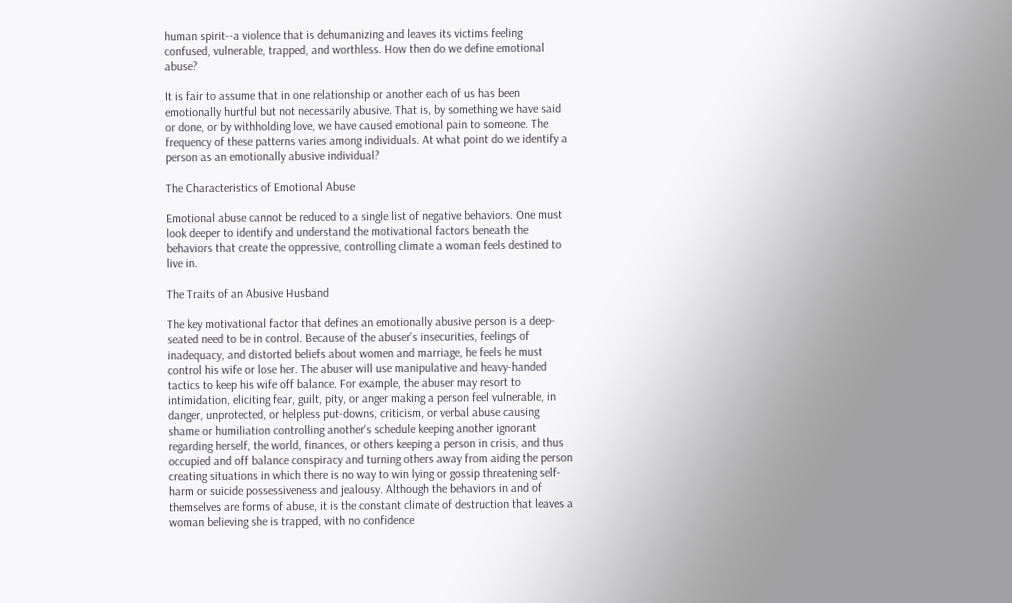human spirit--a violence that is dehumanizing and leaves its victims feeling confused, vulnerable, trapped, and worthless. How then do we define emotional abuse?

It is fair to assume that in one relationship or another each of us has been emotionally hurtful but not necessarily abusive. That is, by something we have said or done, or by withholding love, we have caused emotional pain to someone. The frequency of these patterns varies among individuals. At what point do we identify a person as an emotionally abusive individual?

The Characteristics of Emotional Abuse

Emotional abuse cannot be reduced to a single list of negative behaviors. One must look deeper to identify and understand the motivational factors beneath the behaviors that create the oppressive, controlling climate a woman feels destined to live in.

The Traits of an Abusive Husband

The key motivational factor that defines an emotionally abusive person is a deep-seated need to be in control. Because of the abuser's insecurities, feelings of inadequacy, and distorted beliefs about women and marriage, he feels he must control his wife or lose her. The abuser will use manipulative and heavy-handed tactics to keep his wife off balance. For example, the abuser may resort to intimidation, eliciting fear, guilt, pity, or anger making a person feel vulnerable, in danger, unprotected, or helpless put-downs, criticism, or verbal abuse causing shame or humiliation controlling another's schedule keeping another ignorant regarding herself, the world, finances, or others keeping a person in crisis, and thus occupied and off balance conspiracy and turning others away from aiding the person creating situations in which there is no way to win lying or gossip threatening self-harm or suicide possessiveness and jealousy. Although the behaviors in and of themselves are forms of abuse, it is the constant climate of destruction that leaves a woman believing she is trapped, with no confidence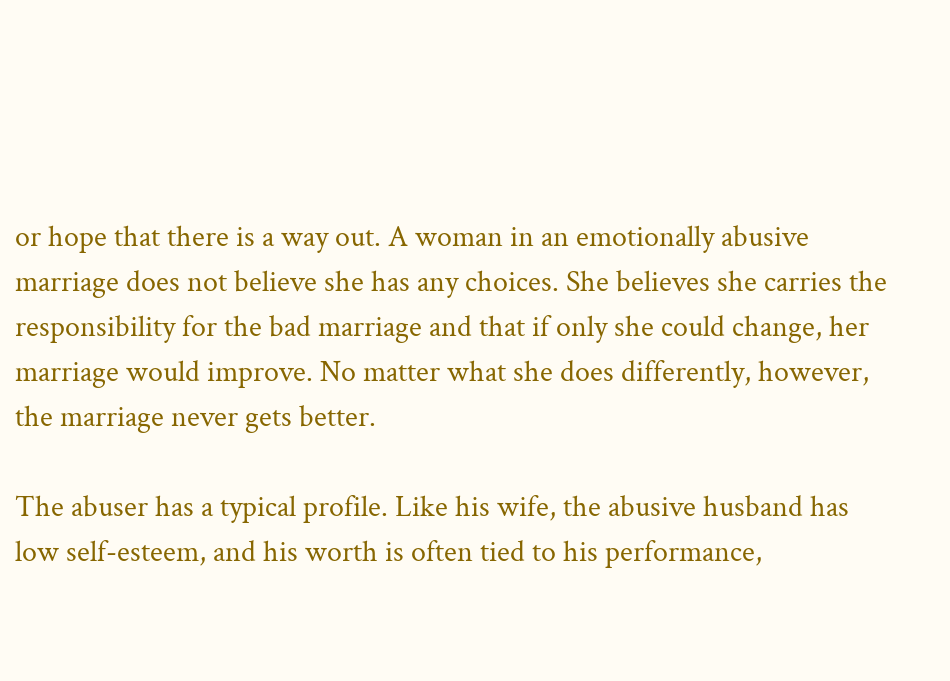or hope that there is a way out. A woman in an emotionally abusive marriage does not believe she has any choices. She believes she carries the responsibility for the bad marriage and that if only she could change, her marriage would improve. No matter what she does differently, however, the marriage never gets better.

The abuser has a typical profile. Like his wife, the abusive husband has low self-esteem, and his worth is often tied to his performance,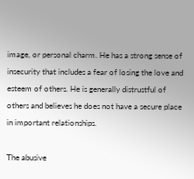image, or personal charm. He has a strong sense of insecurity that includes a fear of losing the love and esteem of others. He is generally distrustful of others and believes he does not have a secure place in important relationships.

The abusive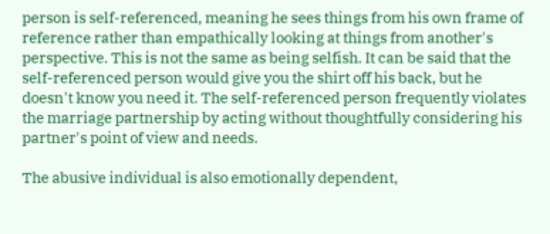person is self-referenced, meaning he sees things from his own frame of reference rather than empathically looking at things from another's perspective. This is not the same as being selfish. It can be said that the self-referenced person would give you the shirt off his back, but he doesn't know you need it. The self-referenced person frequently violates the marriage partnership by acting without thoughtfully considering his partner's point of view and needs.

The abusive individual is also emotionally dependent,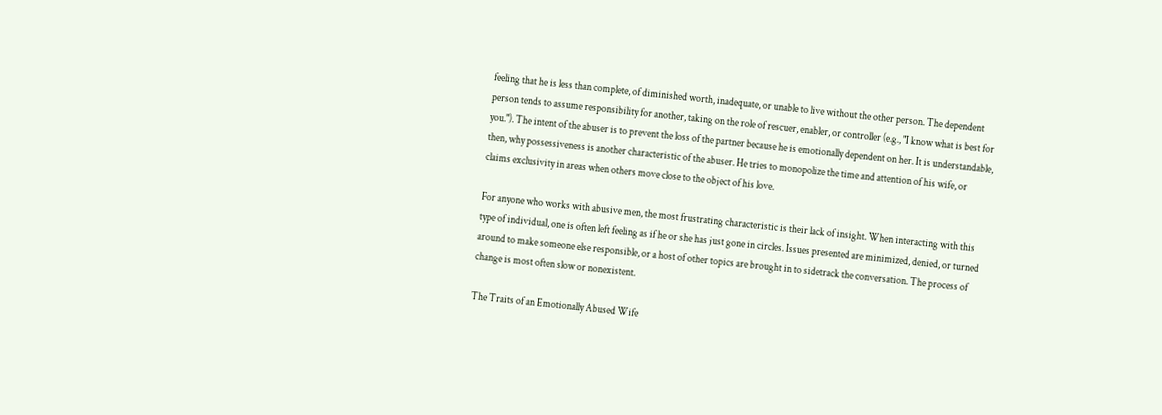feeling that he is less than complete, of diminished worth, inadequate, or unable to live without the other person. The dependent person tends to assume responsibility for another, taking on the role of rescuer, enabler, or controller (e.g., "I know what is best for you."). The intent of the abuser is to prevent the loss of the partner because he is emotionally dependent on her. It is understandable, then, why possessiveness is another characteristic of the abuser. He tries to monopolize the time and attention of his wife, or claims exclusivity in areas when others move close to the object of his love.

For anyone who works with abusive men, the most frustrating characteristic is their lack of insight. When interacting with this type of individual, one is often left feeling as if he or she has just gone in circles. Issues presented are minimized, denied, or turned around to make someone else responsible, or a host of other topics are brought in to sidetrack the conversation. The process of change is most often slow or nonexistent.

The Traits of an Emotionally Abused Wife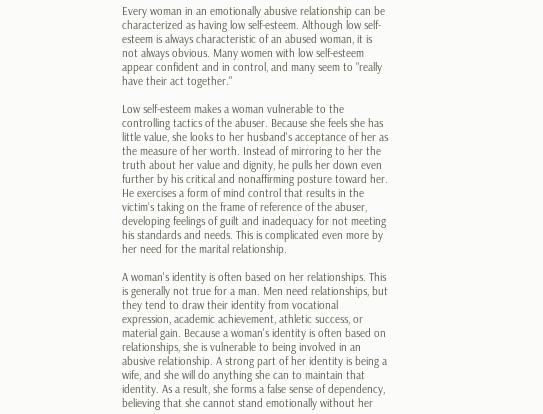Every woman in an emotionally abusive relationship can be characterized as having low self-esteem. Although low self-esteem is always characteristic of an abused woman, it is not always obvious. Many women with low self-esteem appear confident and in control, and many seem to "really have their act together."

Low self-esteem makes a woman vulnerable to the controlling tactics of the abuser. Because she feels she has little value, she looks to her husband's acceptance of her as the measure of her worth. Instead of mirroring to her the truth about her value and dignity, he pulls her down even further by his critical and nonaffirming posture toward her. He exercises a form of mind control that results in the victim's taking on the frame of reference of the abuser, developing feelings of guilt and inadequacy for not meeting his standards and needs. This is complicated even more by her need for the marital relationship.

A woman's identity is often based on her relationships. This is generally not true for a man. Men need relationships, but they tend to draw their identity from vocational expression, academic achievement, athletic success, or material gain. Because a woman's identity is often based on relationships, she is vulnerable to being involved in an abusive relationship. A strong part of her identity is being a wife, and she will do anything she can to maintain that identity. As a result, she forms a false sense of dependency, believing that she cannot stand emotionally without her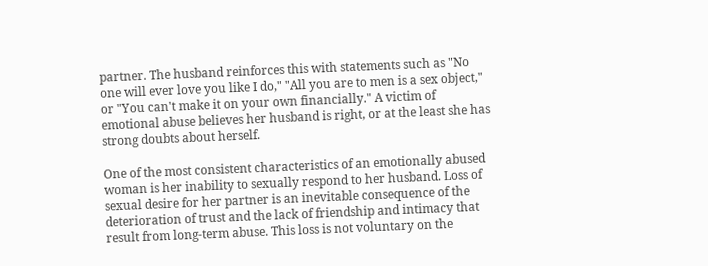partner. The husband reinforces this with statements such as "No one will ever love you like I do," "All you are to men is a sex object," or "You can't make it on your own financially." A victim of emotional abuse believes her husband is right, or at the least she has strong doubts about herself.

One of the most consistent characteristics of an emotionally abused woman is her inability to sexually respond to her husband. Loss of sexual desire for her partner is an inevitable consequence of the deterioration of trust and the lack of friendship and intimacy that result from long-term abuse. This loss is not voluntary on the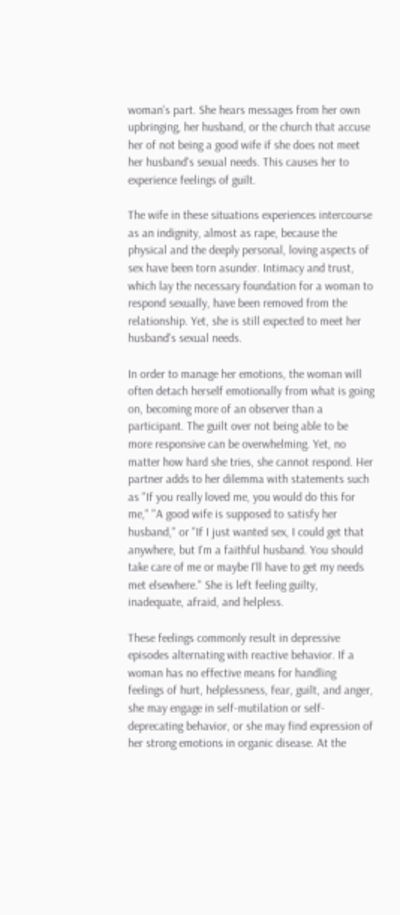woman's part. She hears messages from her own upbringing, her husband, or the church that accuse her of not being a good wife if she does not meet her husband's sexual needs. This causes her to experience feelings of guilt.

The wife in these situations experiences intercourse as an indignity, almost as rape, because the physical and the deeply personal, loving aspects of sex have been torn asunder. Intimacy and trust, which lay the necessary foundation for a woman to respond sexually, have been removed from the relationship. Yet, she is still expected to meet her husband's sexual needs.

In order to manage her emotions, the woman will often detach herself emotionally from what is going on, becoming more of an observer than a participant. The guilt over not being able to be more responsive can be overwhelming. Yet, no matter how hard she tries, she cannot respond. Her partner adds to her dilemma with statements such as "If you really loved me, you would do this for me," "A good wife is supposed to satisfy her husband," or "If I just wanted sex, I could get that anywhere, but I'm a faithful husband. You should take care of me or maybe I'll have to get my needs met elsewhere." She is left feeling guilty, inadequate, afraid, and helpless.

These feelings commonly result in depressive episodes alternating with reactive behavior. If a woman has no effective means for handling feelings of hurt, helplessness, fear, guilt, and anger, she may engage in self-mutilation or self-deprecating behavior, or she may find expression of her strong emotions in organic disease. At the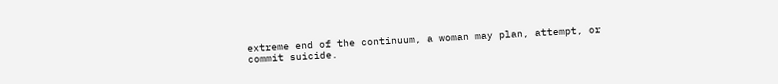extreme end of the continuum, a woman may plan, attempt, or commit suicide.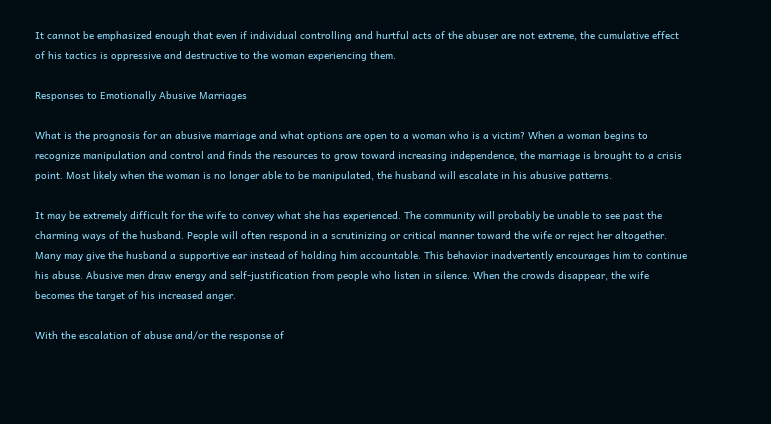It cannot be emphasized enough that even if individual controlling and hurtful acts of the abuser are not extreme, the cumulative effect of his tactics is oppressive and destructive to the woman experiencing them.

Responses to Emotionally Abusive Marriages

What is the prognosis for an abusive marriage and what options are open to a woman who is a victim? When a woman begins to recognize manipulation and control and finds the resources to grow toward increasing independence, the marriage is brought to a crisis point. Most likely when the woman is no longer able to be manipulated, the husband will escalate in his abusive patterns.

It may be extremely difficult for the wife to convey what she has experienced. The community will probably be unable to see past the charming ways of the husband. People will often respond in a scrutinizing or critical manner toward the wife or reject her altogether. Many may give the husband a supportive ear instead of holding him accountable. This behavior inadvertently encourages him to continue his abuse. Abusive men draw energy and self-justification from people who listen in silence. When the crowds disappear, the wife becomes the target of his increased anger.

With the escalation of abuse and/or the response of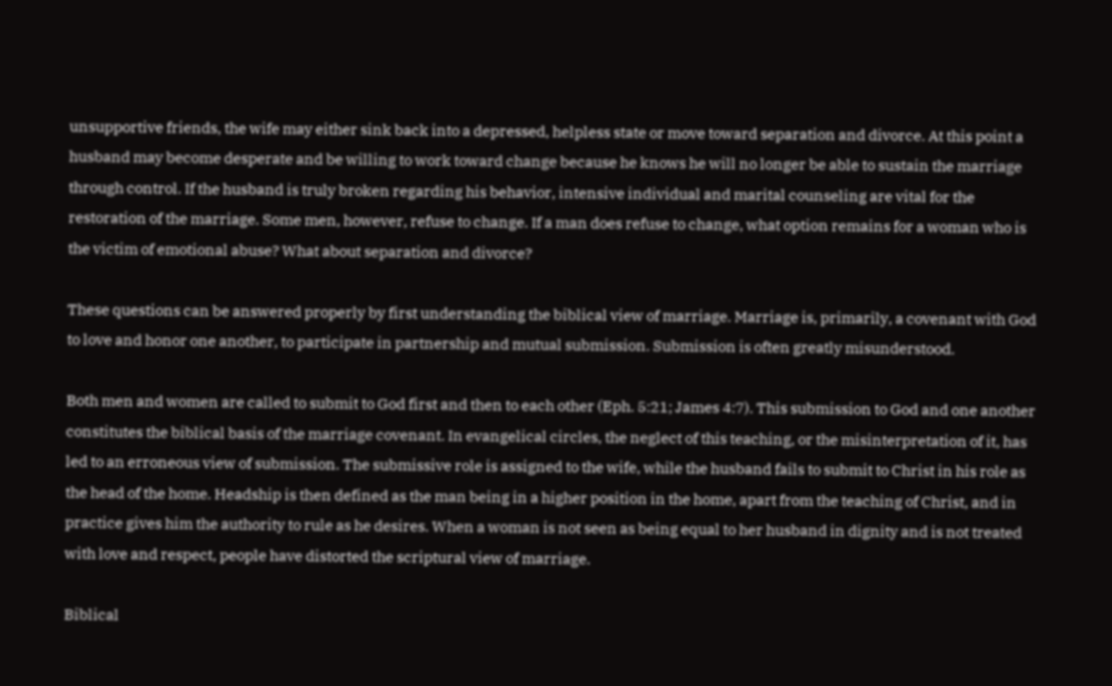unsupportive friends, the wife may either sink back into a depressed, helpless state or move toward separation and divorce. At this point a husband may become desperate and be willing to work toward change because he knows he will no longer be able to sustain the marriage through control. If the husband is truly broken regarding his behavior, intensive individual and marital counseling are vital for the restoration of the marriage. Some men, however, refuse to change. If a man does refuse to change, what option remains for a woman who is the victim of emotional abuse? What about separation and divorce?

These questions can be answered properly by first understanding the biblical view of marriage. Marriage is, primarily, a covenant with God to love and honor one another, to participate in partnership and mutual submission. Submission is often greatly misunderstood.

Both men and women are called to submit to God first and then to each other (Eph. 5:21; James 4:7). This submission to God and one another constitutes the biblical basis of the marriage covenant. In evangelical circles, the neglect of this teaching, or the misinterpretation of it, has led to an erroneous view of submission. The submissive role is assigned to the wife, while the husband fails to submit to Christ in his role as the head of the home. Headship is then defined as the man being in a higher position in the home, apart from the teaching of Christ, and in practice gives him the authority to rule as he desires. When a woman is not seen as being equal to her husband in dignity and is not treated with love and respect, people have distorted the scriptural view of marriage.

Biblical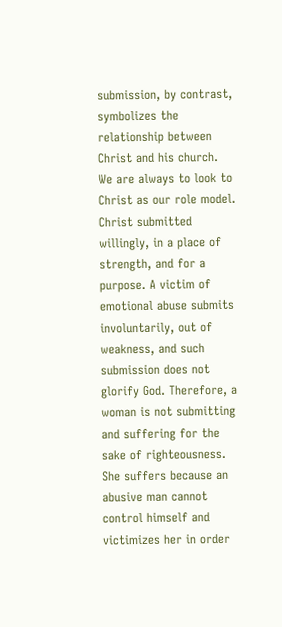submission, by contrast, symbolizes the relationship between Christ and his church. We are always to look to Christ as our role model. Christ submitted willingly, in a place of strength, and for a purpose. A victim of emotional abuse submits involuntarily, out of weakness, and such submission does not glorify God. Therefore, a woman is not submitting and suffering for the sake of righteousness. She suffers because an abusive man cannot control himself and victimizes her in order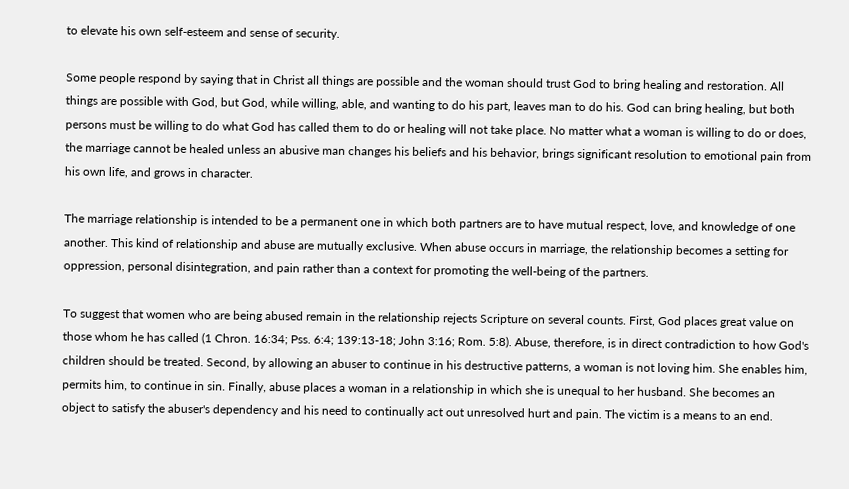to elevate his own self-esteem and sense of security.

Some people respond by saying that in Christ all things are possible and the woman should trust God to bring healing and restoration. All things are possible with God, but God, while willing, able, and wanting to do his part, leaves man to do his. God can bring healing, but both persons must be willing to do what God has called them to do or healing will not take place. No matter what a woman is willing to do or does, the marriage cannot be healed unless an abusive man changes his beliefs and his behavior, brings significant resolution to emotional pain from his own life, and grows in character.

The marriage relationship is intended to be a permanent one in which both partners are to have mutual respect, love, and knowledge of one another. This kind of relationship and abuse are mutually exclusive. When abuse occurs in marriage, the relationship becomes a setting for oppression, personal disintegration, and pain rather than a context for promoting the well-being of the partners.

To suggest that women who are being abused remain in the relationship rejects Scripture on several counts. First, God places great value on those whom he has called (1 Chron. 16:34; Pss. 6:4; 139:13-18; John 3:16; Rom. 5:8). Abuse, therefore, is in direct contradiction to how God's children should be treated. Second, by allowing an abuser to continue in his destructive patterns, a woman is not loving him. She enables him, permits him, to continue in sin. Finally, abuse places a woman in a relationship in which she is unequal to her husband. She becomes an object to satisfy the abuser's dependency and his need to continually act out unresolved hurt and pain. The victim is a means to an end.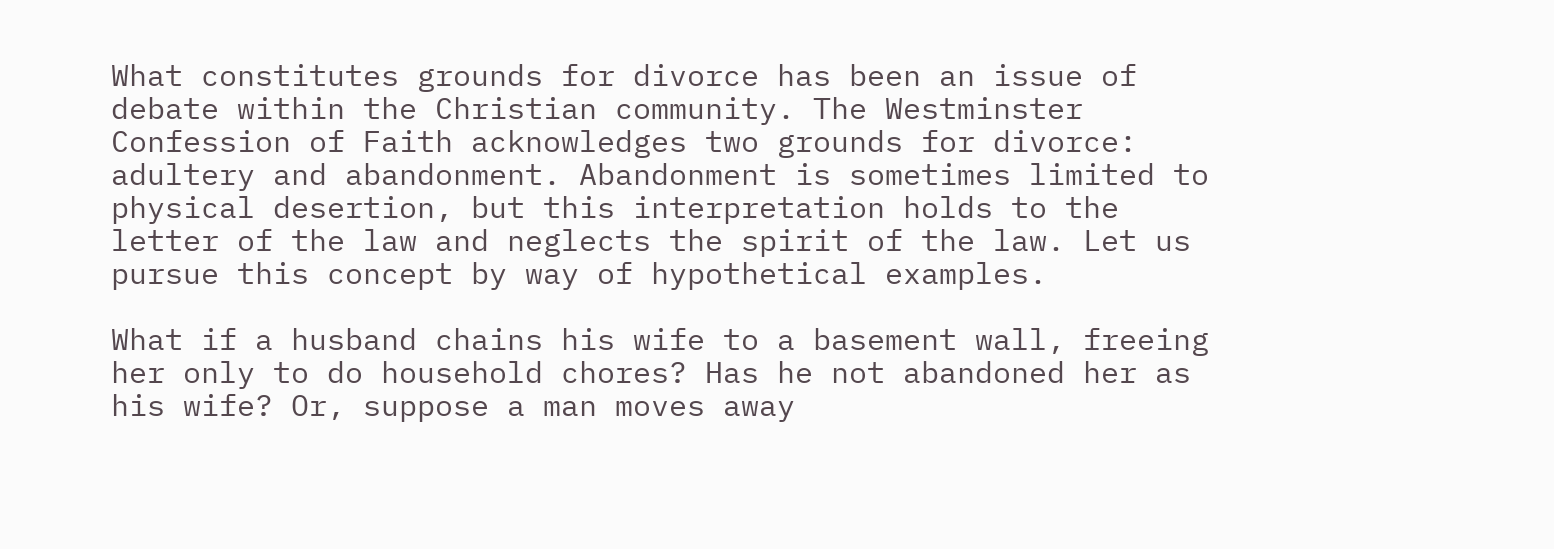What constitutes grounds for divorce has been an issue of debate within the Christian community. The Westminster Confession of Faith acknowledges two grounds for divorce: adultery and abandonment. Abandonment is sometimes limited to physical desertion, but this interpretation holds to the letter of the law and neglects the spirit of the law. Let us pursue this concept by way of hypothetical examples.

What if a husband chains his wife to a basement wall, freeing her only to do household chores? Has he not abandoned her as his wife? Or, suppose a man moves away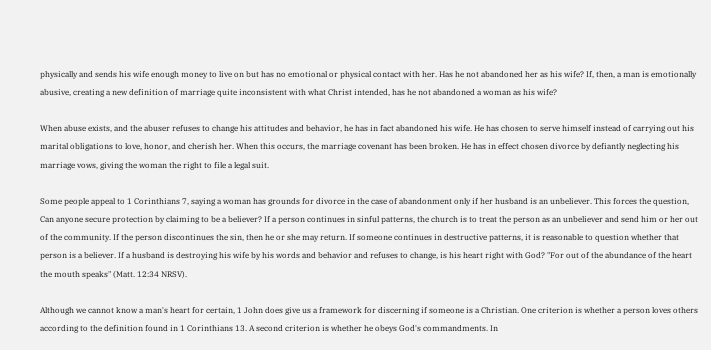physically and sends his wife enough money to live on but has no emotional or physical contact with her. Has he not abandoned her as his wife? If, then, a man is emotionally abusive, creating a new definition of marriage quite inconsistent with what Christ intended, has he not abandoned a woman as his wife?

When abuse exists, and the abuser refuses to change his attitudes and behavior, he has in fact abandoned his wife. He has chosen to serve himself instead of carrying out his marital obligations to love, honor, and cherish her. When this occurs, the marriage covenant has been broken. He has in effect chosen divorce by defiantly neglecting his marriage vows, giving the woman the right to file a legal suit.

Some people appeal to 1 Corinthians 7, saying a woman has grounds for divorce in the case of abandonment only if her husband is an unbeliever. This forces the question, Can anyone secure protection by claiming to be a believer? If a person continues in sinful patterns, the church is to treat the person as an unbeliever and send him or her out of the community. If the person discontinues the sin, then he or she may return. If someone continues in destructive patterns, it is reasonable to question whether that person is a believer. If a husband is destroying his wife by his words and behavior and refuses to change, is his heart right with God? "For out of the abundance of the heart the mouth speaks" (Matt. 12:34 NRSV).

Although we cannot know a man's heart for certain, 1 John does give us a framework for discerning if someone is a Christian. One criterion is whether a person loves others according to the definition found in 1 Corinthians 13. A second criterion is whether he obeys God's commandments. In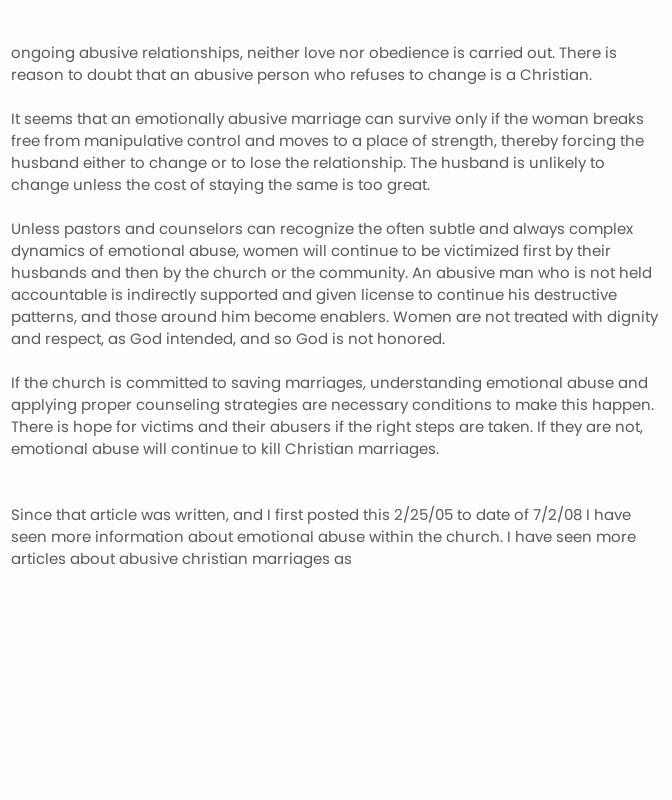ongoing abusive relationships, neither love nor obedience is carried out. There is reason to doubt that an abusive person who refuses to change is a Christian.

It seems that an emotionally abusive marriage can survive only if the woman breaks free from manipulative control and moves to a place of strength, thereby forcing the husband either to change or to lose the relationship. The husband is unlikely to change unless the cost of staying the same is too great.

Unless pastors and counselors can recognize the often subtle and always complex dynamics of emotional abuse, women will continue to be victimized first by their husbands and then by the church or the community. An abusive man who is not held accountable is indirectly supported and given license to continue his destructive patterns, and those around him become enablers. Women are not treated with dignity and respect, as God intended, and so God is not honored.

If the church is committed to saving marriages, understanding emotional abuse and applying proper counseling strategies are necessary conditions to make this happen. There is hope for victims and their abusers if the right steps are taken. If they are not, emotional abuse will continue to kill Christian marriages.


Since that article was written, and I first posted this 2/25/05 to date of 7/2/08 I have seen more information about emotional abuse within the church. I have seen more articles about abusive christian marriages as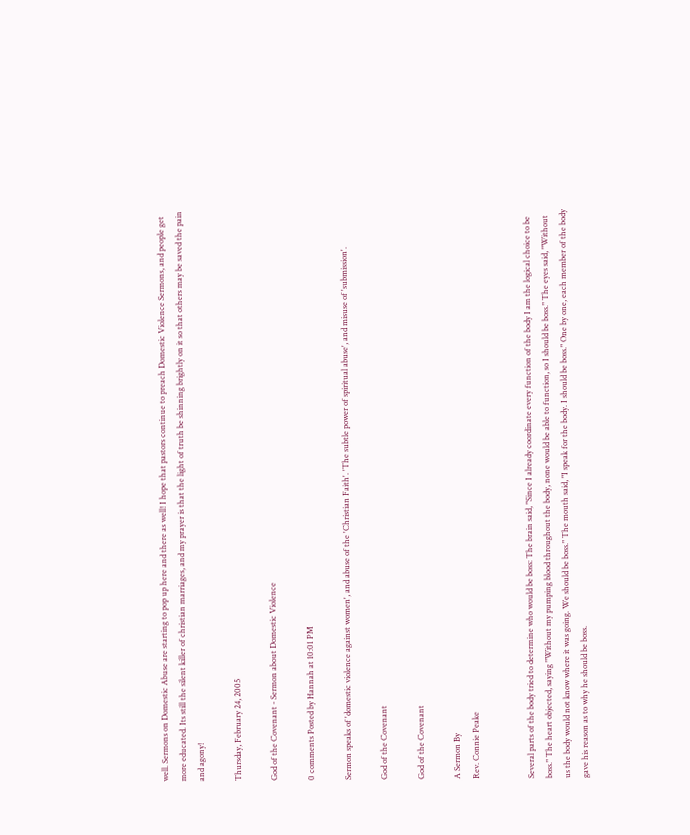well. Sermons on Domestic Abuse are starting to pop up here and there as well! I hope that pastors continue to preach Domestic Violence Sermons, and people get more educated. Its still the silent killer of christian marriages, and my prayer is that the light of truth be shinning brightly on it so that others may be saved the pain and agony!

Thursday, February 24, 2005

God of the Covenant - Sermon about Domestic Violence

0 comments Posted by Hannah at 10:01 PM

Sermon speaks of 'domestic violence against women', and abuse of the 'Christian Faith'. 'The subtle power of spiritual abuse', and misuse of 'submission'.

God of the Covenant

God of the Covenant

A Sermon By
Rev. Connie Peake


Several parts of the body tried to determine who would be boss: The brain said, "Since I already coordinate every function of the body I am the logical choice to be boss." The heart objected, saying "Without my pumping blood throughout the body, none would be able to function, so I should be boss." The eyes said, "Without us the body would not know where it was going. We should be boss." The mouth said, "I speak for the body. I should be boss." One by one, each member of the body gave his reason as to why he should be boss.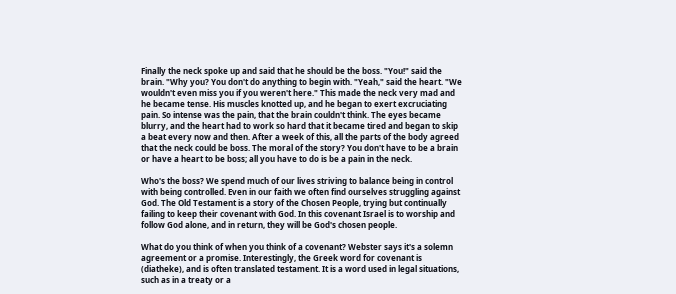Finally the neck spoke up and said that he should be the boss. "You!" said the brain. "Why you? You don't do anything to begin with. "Yeah," said the heart. "We wouldn't even miss you if you weren't here." This made the neck very mad and he became tense. His muscles knotted up, and he began to exert excruciating pain. So intense was the pain, that the brain couldn't think. The eyes became blurry, and the heart had to work so hard that it became tired and began to skip a beat every now and then. After a week of this, all the parts of the body agreed that the neck could be boss. The moral of the story? You don't have to be a brain or have a heart to be boss; all you have to do is be a pain in the neck.

Who's the boss? We spend much of our lives striving to balance being in control with being controlled. Even in our faith we often find ourselves struggling against God. The Old Testament is a story of the Chosen People, trying but continually failing to keep their covenant with God. In this covenant Israel is to worship and follow God alone, and in return, they will be God's chosen people.

What do you think of when you think of a covenant? Webster says it's a solemn agreement or a promise. Interestingly, the Greek word for covenant is (diatheke), and is often translated testament. It is a word used in legal situations, such as in a treaty or a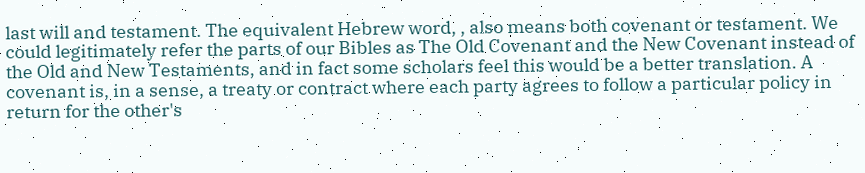last will and testament. The equivalent Hebrew word, , also means both covenant or testament. We could legitimately refer the parts of our Bibles as The Old Covenant and the New Covenant instead of the Old and New Testaments, and in fact some scholars feel this would be a better translation. A covenant is, in a sense, a treaty or contract where each party agrees to follow a particular policy in return for the other's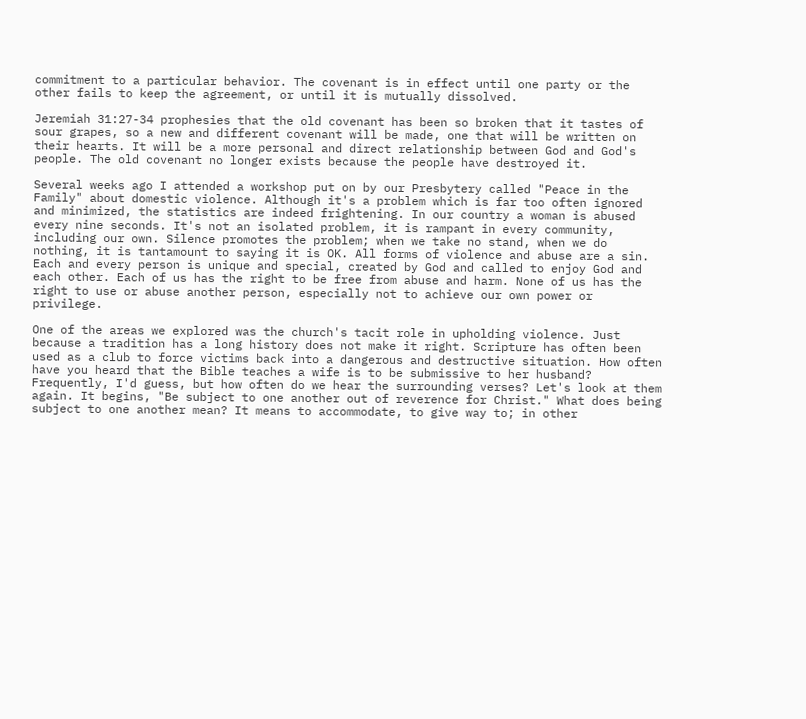commitment to a particular behavior. The covenant is in effect until one party or the other fails to keep the agreement, or until it is mutually dissolved.

Jeremiah 31:27-34 prophesies that the old covenant has been so broken that it tastes of sour grapes, so a new and different covenant will be made, one that will be written on their hearts. It will be a more personal and direct relationship between God and God's people. The old covenant no longer exists because the people have destroyed it.

Several weeks ago I attended a workshop put on by our Presbytery called "Peace in the Family" about domestic violence. Although it's a problem which is far too often ignored and minimized, the statistics are indeed frightening. In our country a woman is abused every nine seconds. It's not an isolated problem, it is rampant in every community, including our own. Silence promotes the problem; when we take no stand, when we do nothing, it is tantamount to saying it is OK. All forms of violence and abuse are a sin. Each and every person is unique and special, created by God and called to enjoy God and each other. Each of us has the right to be free from abuse and harm. None of us has the right to use or abuse another person, especially not to achieve our own power or privilege.

One of the areas we explored was the church's tacit role in upholding violence. Just because a tradition has a long history does not make it right. Scripture has often been used as a club to force victims back into a dangerous and destructive situation. How often have you heard that the Bible teaches a wife is to be submissive to her husband? Frequently, I'd guess, but how often do we hear the surrounding verses? Let's look at them again. It begins, "Be subject to one another out of reverence for Christ." What does being subject to one another mean? It means to accommodate, to give way to; in other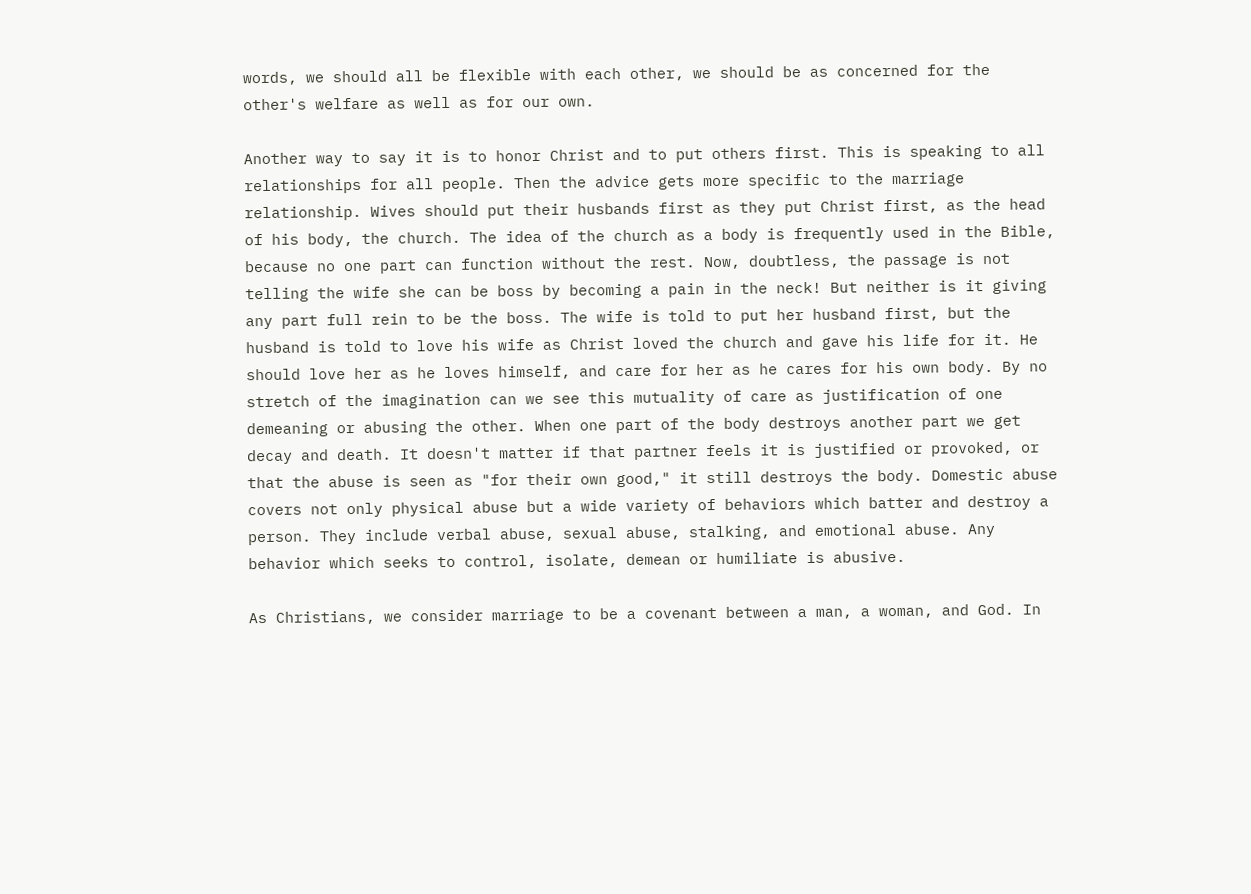words, we should all be flexible with each other, we should be as concerned for the other's welfare as well as for our own.

Another way to say it is to honor Christ and to put others first. This is speaking to all relationships for all people. Then the advice gets more specific to the marriage relationship. Wives should put their husbands first as they put Christ first, as the head of his body, the church. The idea of the church as a body is frequently used in the Bible, because no one part can function without the rest. Now, doubtless, the passage is not telling the wife she can be boss by becoming a pain in the neck! But neither is it giving any part full rein to be the boss. The wife is told to put her husband first, but the husband is told to love his wife as Christ loved the church and gave his life for it. He should love her as he loves himself, and care for her as he cares for his own body. By no stretch of the imagination can we see this mutuality of care as justification of one demeaning or abusing the other. When one part of the body destroys another part we get decay and death. It doesn't matter if that partner feels it is justified or provoked, or that the abuse is seen as "for their own good," it still destroys the body. Domestic abuse covers not only physical abuse but a wide variety of behaviors which batter and destroy a person. They include verbal abuse, sexual abuse, stalking, and emotional abuse. Any behavior which seeks to control, isolate, demean or humiliate is abusive.

As Christians, we consider marriage to be a covenant between a man, a woman, and God. In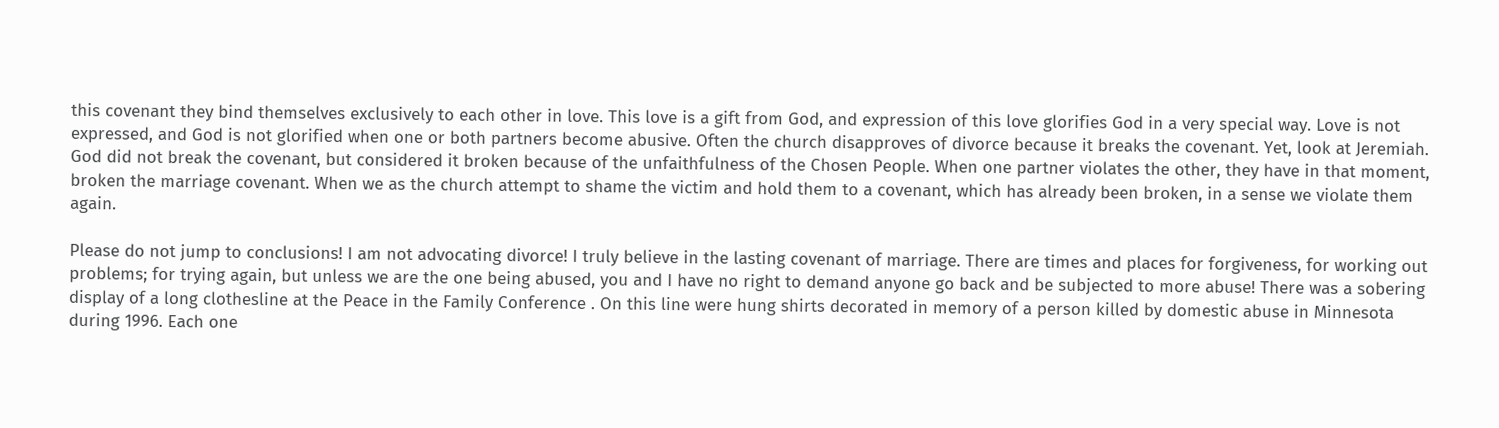this covenant they bind themselves exclusively to each other in love. This love is a gift from God, and expression of this love glorifies God in a very special way. Love is not expressed, and God is not glorified when one or both partners become abusive. Often the church disapproves of divorce because it breaks the covenant. Yet, look at Jeremiah. God did not break the covenant, but considered it broken because of the unfaithfulness of the Chosen People. When one partner violates the other, they have in that moment, broken the marriage covenant. When we as the church attempt to shame the victim and hold them to a covenant, which has already been broken, in a sense we violate them again.

Please do not jump to conclusions! I am not advocating divorce! I truly believe in the lasting covenant of marriage. There are times and places for forgiveness, for working out problems; for trying again, but unless we are the one being abused, you and I have no right to demand anyone go back and be subjected to more abuse! There was a sobering display of a long clothesline at the Peace in the Family Conference . On this line were hung shirts decorated in memory of a person killed by domestic abuse in Minnesota during 1996. Each one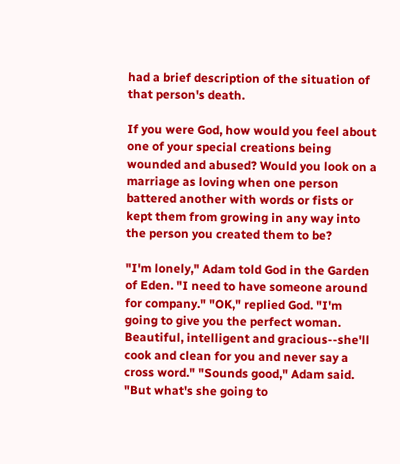had a brief description of the situation of that person's death.

If you were God, how would you feel about one of your special creations being wounded and abused? Would you look on a marriage as loving when one person battered another with words or fists or kept them from growing in any way into the person you created them to be?

"I'm lonely," Adam told God in the Garden of Eden. "I need to have someone around for company." "OK," replied God. "I'm going to give you the perfect woman. Beautiful, intelligent and gracious--she'll cook and clean for you and never say a cross word." "Sounds good," Adam said. "But what's she going to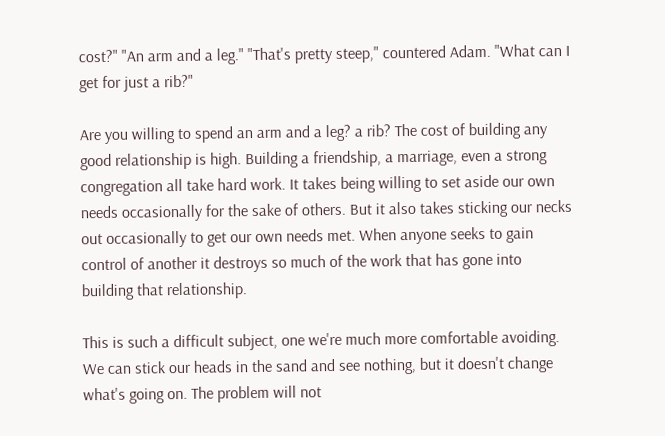cost?" "An arm and a leg." "That's pretty steep," countered Adam. "What can I get for just a rib?"

Are you willing to spend an arm and a leg? a rib? The cost of building any good relationship is high. Building a friendship, a marriage, even a strong congregation all take hard work. It takes being willing to set aside our own needs occasionally for the sake of others. But it also takes sticking our necks out occasionally to get our own needs met. When anyone seeks to gain control of another it destroys so much of the work that has gone into building that relationship.

This is such a difficult subject, one we're much more comfortable avoiding. We can stick our heads in the sand and see nothing, but it doesn't change what's going on. The problem will not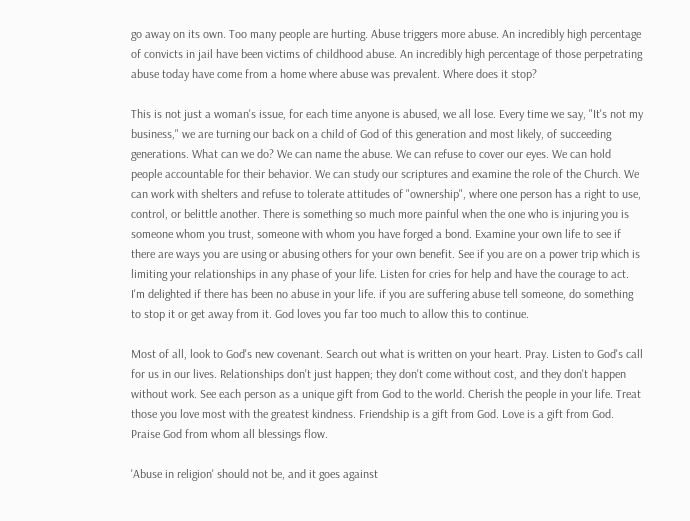go away on its own. Too many people are hurting. Abuse triggers more abuse. An incredibly high percentage of convicts in jail have been victims of childhood abuse. An incredibly high percentage of those perpetrating abuse today have come from a home where abuse was prevalent. Where does it stop?

This is not just a woman's issue, for each time anyone is abused, we all lose. Every time we say, "It's not my business," we are turning our back on a child of God of this generation and most likely, of succeeding generations. What can we do? We can name the abuse. We can refuse to cover our eyes. We can hold people accountable for their behavior. We can study our scriptures and examine the role of the Church. We can work with shelters and refuse to tolerate attitudes of "ownership", where one person has a right to use, control, or belittle another. There is something so much more painful when the one who is injuring you is someone whom you trust, someone with whom you have forged a bond. Examine your own life to see if there are ways you are using or abusing others for your own benefit. See if you are on a power trip which is limiting your relationships in any phase of your life. Listen for cries for help and have the courage to act. I'm delighted if there has been no abuse in your life. if you are suffering abuse tell someone, do something to stop it or get away from it. God loves you far too much to allow this to continue.

Most of all, look to God's new covenant. Search out what is written on your heart. Pray. Listen to God's call for us in our lives. Relationships don't just happen; they don't come without cost, and they don't happen without work. See each person as a unique gift from God to the world. Cherish the people in your life. Treat those you love most with the greatest kindness. Friendship is a gift from God. Love is a gift from God. Praise God from whom all blessings flow.

'Abuse in religion' should not be, and it goes against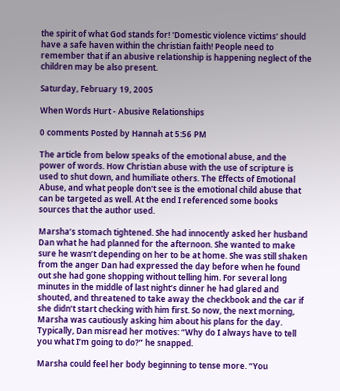the spirit of what God stands for! 'Domestic violence victims' should have a safe haven within the christian faith! People need to remember that if an abusive relationship is happening neglect of the children may be also present.

Saturday, February 19, 2005

When Words Hurt - Abusive Relationships

0 comments Posted by Hannah at 5:56 PM

The article from below speaks of the emotional abuse, and the power of words. How Christian abuse with the use of scripture is used to shut down, and humiliate others. The Effects of Emotional Abuse, and what people don't see is the emotional child abuse that can be targeted as well. At the end I referenced some books sources that the author used.

Marsha’s stomach tightened. She had innocently asked her husband Dan what he had planned for the afternoon. She wanted to make sure he wasn’t depending on her to be at home. She was still shaken from the anger Dan had expressed the day before when he found out she had gone shopping without telling him. For several long minutes in the middle of last night’s dinner he had glared and shouted, and threatened to take away the checkbook and the car if she didn’t start checking with him first. So now, the next morning, Marsha was cautiously asking him about his plans for the day.
Typically, Dan misread her motives: “Why do I always have to tell you what I’m going to do?” he snapped.

Marsha could feel her body beginning to tense more. “You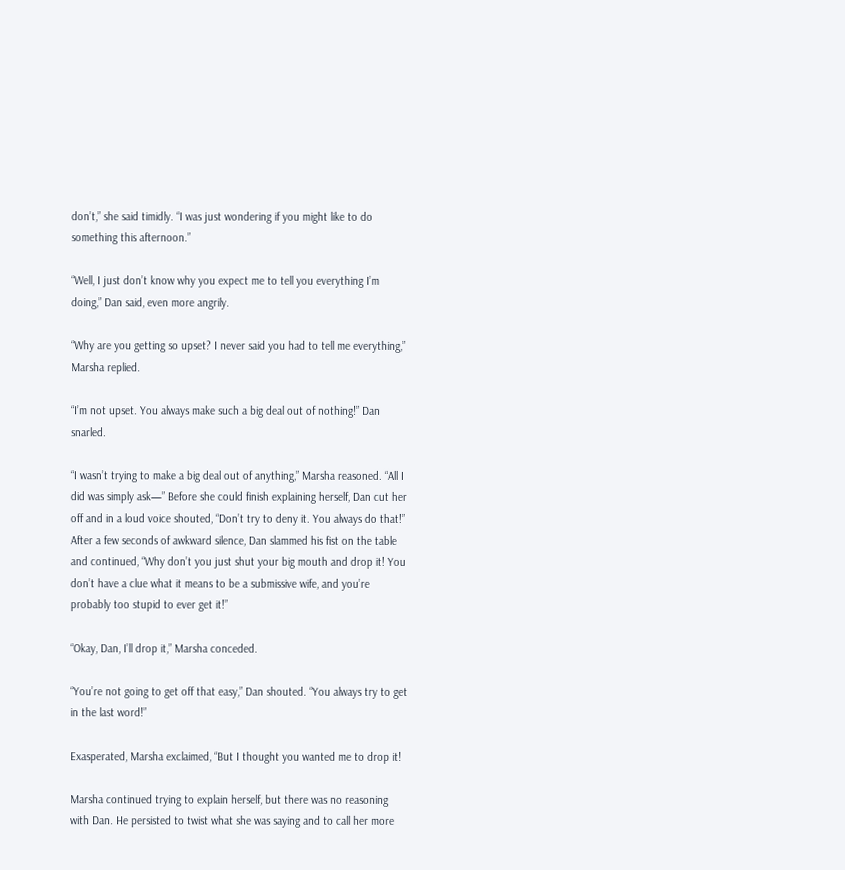don’t,” she said timidly. “I was just wondering if you might like to do something this afternoon.”

“Well, I just don’t know why you expect me to tell you everything I’m doing,” Dan said, even more angrily.

“Why are you getting so upset? I never said you had to tell me everything,” Marsha replied.

“I’m not upset. You always make such a big deal out of nothing!” Dan snarled.

“I wasn’t trying to make a big deal out of anything,” Marsha reasoned. “All I did was simply ask—” Before she could finish explaining herself, Dan cut her off and in a loud voice shouted, “Don’t try to deny it. You always do that!” After a few seconds of awkward silence, Dan slammed his fist on the table and continued, “Why don’t you just shut your big mouth and drop it! You don’t have a clue what it means to be a submissive wife, and you’re probably too stupid to ever get it!”

“Okay, Dan, I’ll drop it,” Marsha conceded.

“You’re not going to get off that easy,” Dan shouted. “You always try to get in the last word!”

Exasperated, Marsha exclaimed, “But I thought you wanted me to drop it!

Marsha continued trying to explain herself, but there was no reasoning with Dan. He persisted to twist what she was saying and to call her more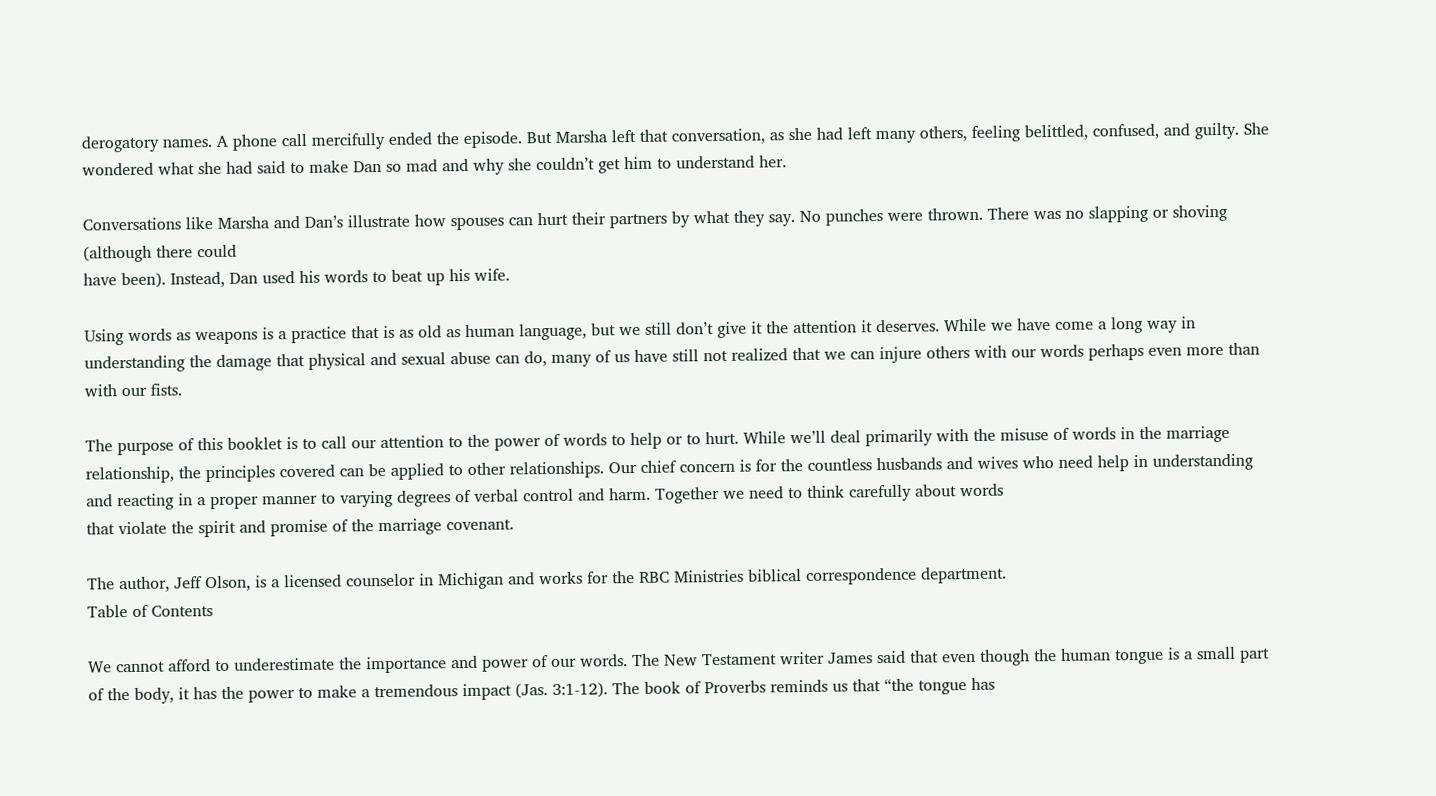derogatory names. A phone call mercifully ended the episode. But Marsha left that conversation, as she had left many others, feeling belittled, confused, and guilty. She wondered what she had said to make Dan so mad and why she couldn’t get him to understand her.

Conversations like Marsha and Dan’s illustrate how spouses can hurt their partners by what they say. No punches were thrown. There was no slapping or shoving (although there could
have been). Instead, Dan used his words to beat up his wife.

Using words as weapons is a practice that is as old as human language, but we still don’t give it the attention it deserves. While we have come a long way in understanding the damage that physical and sexual abuse can do, many of us have still not realized that we can injure others with our words perhaps even more than with our fists.

The purpose of this booklet is to call our attention to the power of words to help or to hurt. While we’ll deal primarily with the misuse of words in the marriage relationship, the principles covered can be applied to other relationships. Our chief concern is for the countless husbands and wives who need help in understanding and reacting in a proper manner to varying degrees of verbal control and harm. Together we need to think carefully about words
that violate the spirit and promise of the marriage covenant.

The author, Jeff Olson, is a licensed counselor in Michigan and works for the RBC Ministries biblical correspondence department.
Table of Contents

We cannot afford to underestimate the importance and power of our words. The New Testament writer James said that even though the human tongue is a small part of the body, it has the power to make a tremendous impact (Jas. 3:1-12). The book of Proverbs reminds us that “the tongue has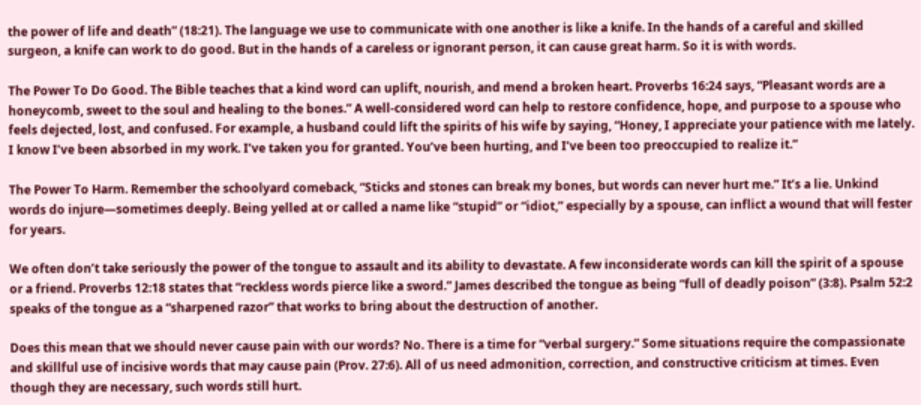the power of life and death” (18:21). The language we use to communicate with one another is like a knife. In the hands of a careful and skilled surgeon, a knife can work to do good. But in the hands of a careless or ignorant person, it can cause great harm. So it is with words.

The Power To Do Good. The Bible teaches that a kind word can uplift, nourish, and mend a broken heart. Proverbs 16:24 says, “Pleasant words are a honeycomb, sweet to the soul and healing to the bones.” A well-considered word can help to restore confidence, hope, and purpose to a spouse who feels dejected, lost, and confused. For example, a husband could lift the spirits of his wife by saying, “Honey, I appreciate your patience with me lately. I know I’ve been absorbed in my work. I’ve taken you for granted. You’ve been hurting, and I’ve been too preoccupied to realize it.”

The Power To Harm. Remember the schoolyard comeback, “Sticks and stones can break my bones, but words can never hurt me.” It’s a lie. Unkind words do injure—sometimes deeply. Being yelled at or called a name like “stupid” or “idiot,” especially by a spouse, can inflict a wound that will fester for years.

We often don’t take seriously the power of the tongue to assault and its ability to devastate. A few inconsiderate words can kill the spirit of a spouse or a friend. Proverbs 12:18 states that “reckless words pierce like a sword.” James described the tongue as being “full of deadly poison” (3:8). Psalm 52:2 speaks of the tongue as a “sharpened razor” that works to bring about the destruction of another.

Does this mean that we should never cause pain with our words? No. There is a time for “verbal surgery.” Some situations require the compassionate and skillful use of incisive words that may cause pain (Prov. 27:6). All of us need admonition, correction, and constructive criticism at times. Even though they are necessary, such words still hurt.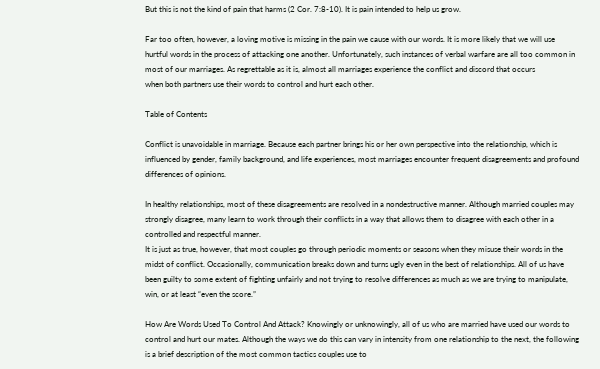But this is not the kind of pain that harms (2 Cor. 7:8-10). It is pain intended to help us grow.

Far too often, however, a loving motive is missing in the pain we cause with our words. It is more likely that we will use hurtful words in the process of attacking one another. Unfortunately, such instances of verbal warfare are all too common in most of our marriages. As regrettable as it is, almost all marriages experience the conflict and discord that occurs
when both partners use their words to control and hurt each other.

Table of Contents

Conflict is unavoidable in marriage. Because each partner brings his or her own perspective into the relationship, which is influenced by gender, family background, and life experiences, most marriages encounter frequent disagreements and profound differences of opinions.

In healthy relationships, most of these disagreements are resolved in a nondestructive manner. Although married couples may strongly disagree, many learn to work through their conflicts in a way that allows them to disagree with each other in a controlled and respectful manner.
It is just as true, however, that most couples go through periodic moments or seasons when they misuse their words in the midst of conflict. Occasionally, communication breaks down and turns ugly even in the best of relationships. All of us have been guilty to some extent of fighting unfairly and not trying to resolve differences as much as we are trying to manipulate, win, or at least “even the score.”

How Are Words Used To Control And Attack? Knowingly or unknowingly, all of us who are married have used our words to control and hurt our mates. Although the ways we do this can vary in intensity from one relationship to the next, the following is a brief description of the most common tactics couples use to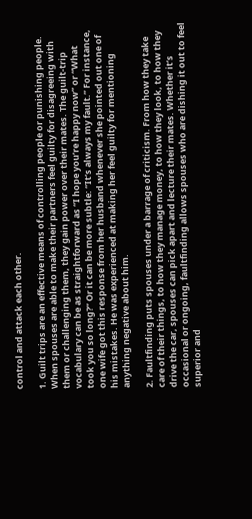control and attack each other.

1. Guilt trips are an effective means of controlling people or punishing people. When spouses are able to make their partners feel guilty for disagreeing with them or challenging them, they gain power over their mates. The guilt-trip vocabulary can be as straightforward as “I hope you’re happy now” or “What took you so long?” Or it can be more subtle: “It’s always my fault.” For instance, one wife got this response from her husband whenever she pointed out one of his mistakes. He was experienced at making her feel guilty for mentioning anything negative about him.

2. Faultfinding puts spouses under a barrage of criticism. From how they take care of their things, to how they manage money, to how they look, to how they drive the car, spouses can pick apart and lecture their mates. Whether it’s occasional or ongoing, faultfinding allows spouses who are dishing it out to feel superior and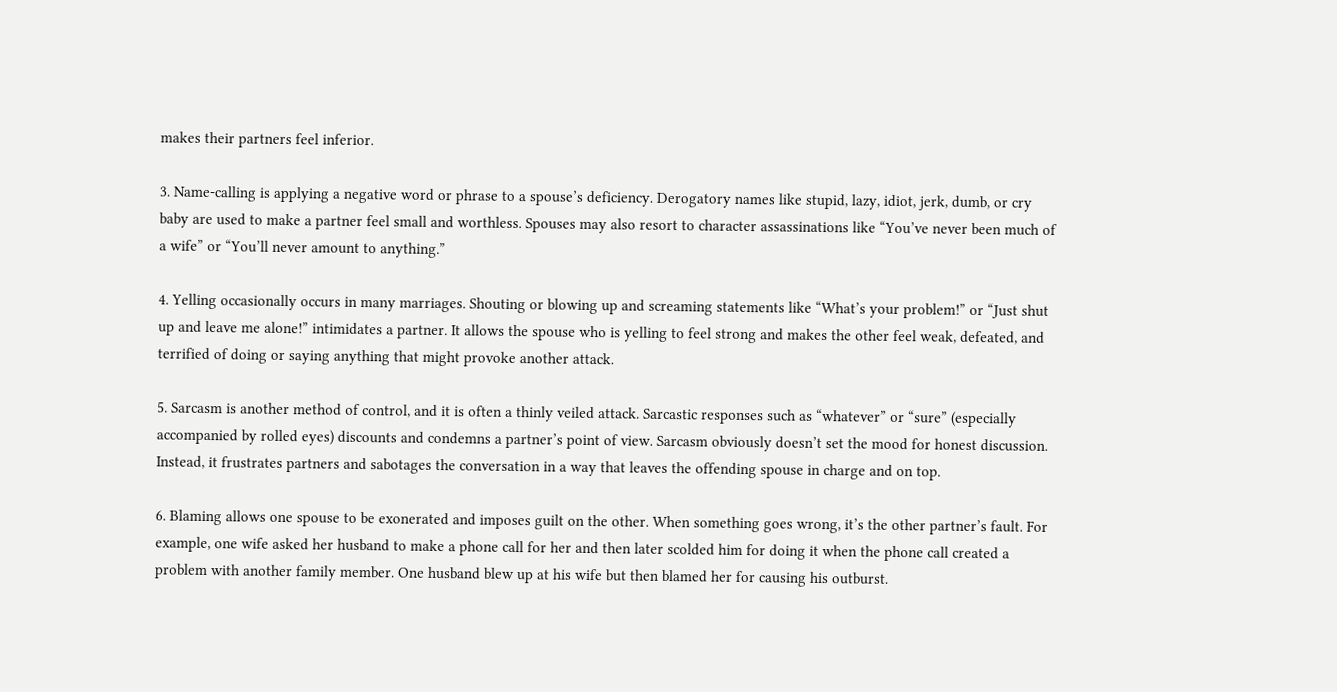makes their partners feel inferior.

3. Name-calling is applying a negative word or phrase to a spouse’s deficiency. Derogatory names like stupid, lazy, idiot, jerk, dumb, or cry baby are used to make a partner feel small and worthless. Spouses may also resort to character assassinations like “You’ve never been much of a wife” or “You’ll never amount to anything.”

4. Yelling occasionally occurs in many marriages. Shouting or blowing up and screaming statements like “What’s your problem!” or “Just shut up and leave me alone!” intimidates a partner. It allows the spouse who is yelling to feel strong and makes the other feel weak, defeated, and terrified of doing or saying anything that might provoke another attack.

5. Sarcasm is another method of control, and it is often a thinly veiled attack. Sarcastic responses such as “whatever” or “sure” (especially accompanied by rolled eyes) discounts and condemns a partner’s point of view. Sarcasm obviously doesn’t set the mood for honest discussion. Instead, it frustrates partners and sabotages the conversation in a way that leaves the offending spouse in charge and on top.

6. Blaming allows one spouse to be exonerated and imposes guilt on the other. When something goes wrong, it’s the other partner’s fault. For example, one wife asked her husband to make a phone call for her and then later scolded him for doing it when the phone call created a problem with another family member. One husband blew up at his wife but then blamed her for causing his outburst.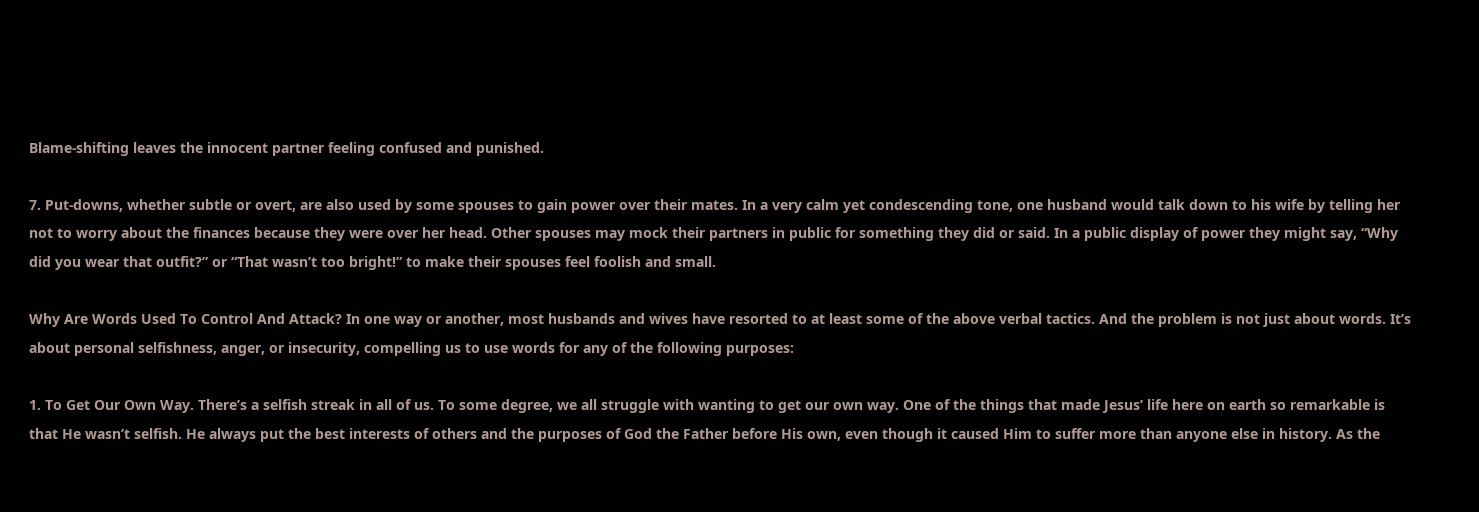Blame-shifting leaves the innocent partner feeling confused and punished.

7. Put-downs, whether subtle or overt, are also used by some spouses to gain power over their mates. In a very calm yet condescending tone, one husband would talk down to his wife by telling her not to worry about the finances because they were over her head. Other spouses may mock their partners in public for something they did or said. In a public display of power they might say, “Why did you wear that outfit?” or “That wasn’t too bright!” to make their spouses feel foolish and small.

Why Are Words Used To Control And Attack? In one way or another, most husbands and wives have resorted to at least some of the above verbal tactics. And the problem is not just about words. It’s about personal selfishness, anger, or insecurity, compelling us to use words for any of the following purposes:

1. To Get Our Own Way. There’s a selfish streak in all of us. To some degree, we all struggle with wanting to get our own way. One of the things that made Jesus’ life here on earth so remarkable is that He wasn’t selfish. He always put the best interests of others and the purposes of God the Father before His own, even though it caused Him to suffer more than anyone else in history. As the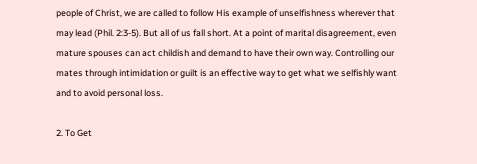people of Christ, we are called to follow His example of unselfishness wherever that may lead (Phil. 2:3-5). But all of us fall short. At a point of marital disagreement, even mature spouses can act childish and demand to have their own way. Controlling our mates through intimidation or guilt is an effective way to get what we selfishly want and to avoid personal loss.

2. To Get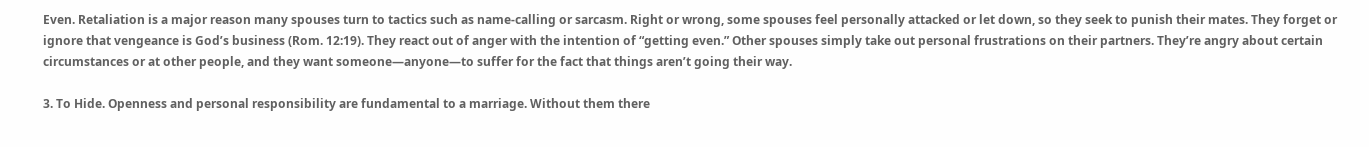Even. Retaliation is a major reason many spouses turn to tactics such as name-calling or sarcasm. Right or wrong, some spouses feel personally attacked or let down, so they seek to punish their mates. They forget or ignore that vengeance is God’s business (Rom. 12:19). They react out of anger with the intention of “getting even.” Other spouses simply take out personal frustrations on their partners. They’re angry about certain circumstances or at other people, and they want someone—anyone—to suffer for the fact that things aren’t going their way.

3. To Hide. Openness and personal responsibility are fundamental to a marriage. Without them there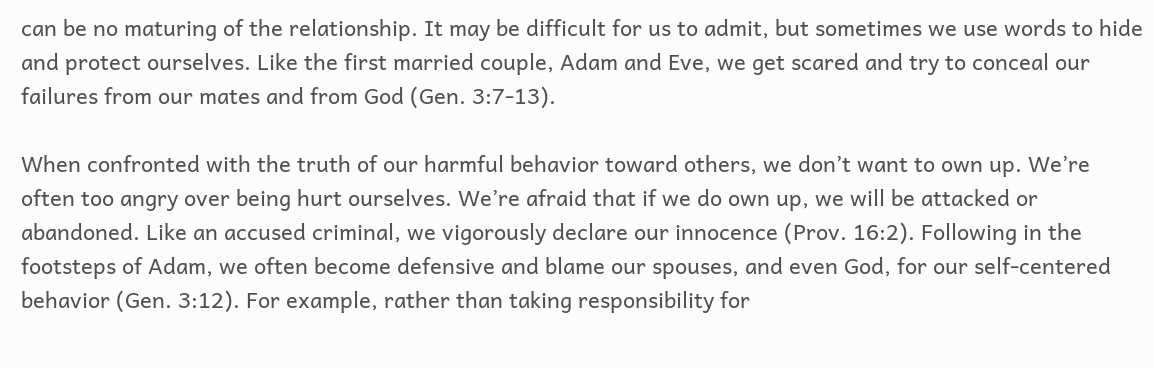can be no maturing of the relationship. It may be difficult for us to admit, but sometimes we use words to hide and protect ourselves. Like the first married couple, Adam and Eve, we get scared and try to conceal our failures from our mates and from God (Gen. 3:7-13).

When confronted with the truth of our harmful behavior toward others, we don’t want to own up. We’re often too angry over being hurt ourselves. We’re afraid that if we do own up, we will be attacked or abandoned. Like an accused criminal, we vigorously declare our innocence (Prov. 16:2). Following in the footsteps of Adam, we often become defensive and blame our spouses, and even God, for our self-centered behavior (Gen. 3:12). For example, rather than taking responsibility for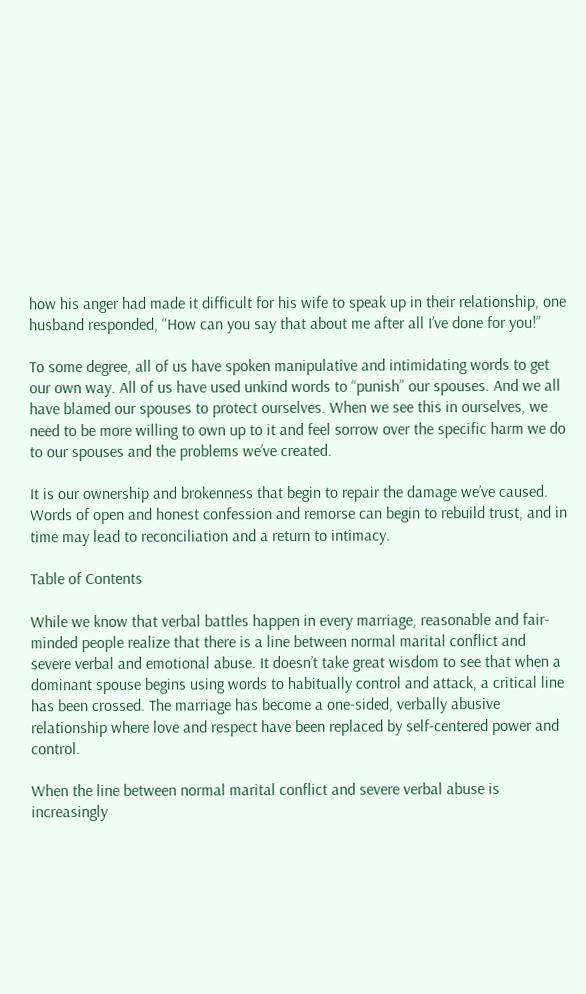how his anger had made it difficult for his wife to speak up in their relationship, one husband responded, “How can you say that about me after all I’ve done for you!”

To some degree, all of us have spoken manipulative and intimidating words to get our own way. All of us have used unkind words to “punish” our spouses. And we all have blamed our spouses to protect ourselves. When we see this in ourselves, we need to be more willing to own up to it and feel sorrow over the specific harm we do to our spouses and the problems we’ve created.

It is our ownership and brokenness that begin to repair the damage we’ve caused. Words of open and honest confession and remorse can begin to rebuild trust, and in time may lead to reconciliation and a return to intimacy.

Table of Contents

While we know that verbal battles happen in every marriage, reasonable and fair-minded people realize that there is a line between normal marital conflict and severe verbal and emotional abuse. It doesn’t take great wisdom to see that when a dominant spouse begins using words to habitually control and attack, a critical line has been crossed. The marriage has become a one-sided, verbally abusive relationship where love and respect have been replaced by self-centered power and control.

When the line between normal marital conflict and severe verbal abuse is increasingly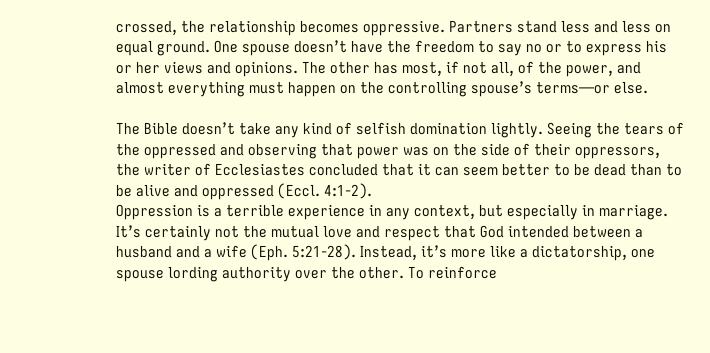crossed, the relationship becomes oppressive. Partners stand less and less on equal ground. One spouse doesn’t have the freedom to say no or to express his or her views and opinions. The other has most, if not all, of the power, and almost everything must happen on the controlling spouse’s terms—or else.

The Bible doesn’t take any kind of selfish domination lightly. Seeing the tears of the oppressed and observing that power was on the side of their oppressors, the writer of Ecclesiastes concluded that it can seem better to be dead than to be alive and oppressed (Eccl. 4:1-2).
Oppression is a terrible experience in any context, but especially in marriage. It’s certainly not the mutual love and respect that God intended between a husband and a wife (Eph. 5:21-28). Instead, it’s more like a dictatorship, one spouse lording authority over the other. To reinforce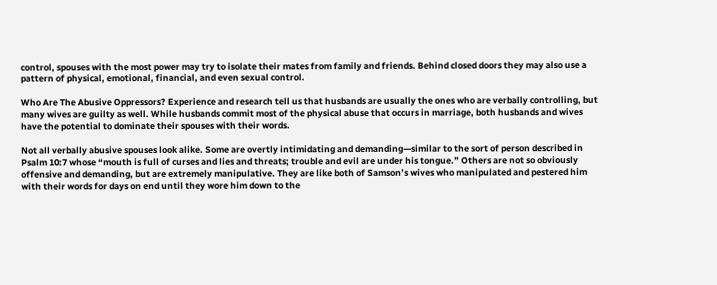control, spouses with the most power may try to isolate their mates from family and friends. Behind closed doors they may also use a pattern of physical, emotional, financial, and even sexual control.

Who Are The Abusive Oppressors? Experience and research tell us that husbands are usually the ones who are verbally controlling, but many wives are guilty as well. While husbands commit most of the physical abuse that occurs in marriage, both husbands and wives have the potential to dominate their spouses with their words.

Not all verbally abusive spouses look alike. Some are overtly intimidating and demanding—similar to the sort of person described in Psalm 10:7 whose “mouth is full of curses and lies and threats; trouble and evil are under his tongue.” Others are not so obviously offensive and demanding, but are extremely manipulative. They are like both of Samson’s wives who manipulated and pestered him with their words for days on end until they wore him down to the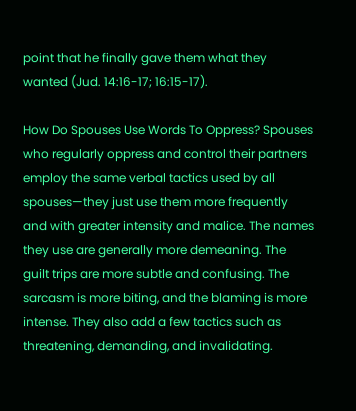point that he finally gave them what they wanted (Jud. 14:16-17; 16:15-17).

How Do Spouses Use Words To Oppress? Spouses who regularly oppress and control their partners employ the same verbal tactics used by all spouses—they just use them more frequently and with greater intensity and malice. The names they use are generally more demeaning. The guilt trips are more subtle and confusing. The sarcasm is more biting, and the blaming is more intense. They also add a few tactics such as threatening, demanding, and invalidating.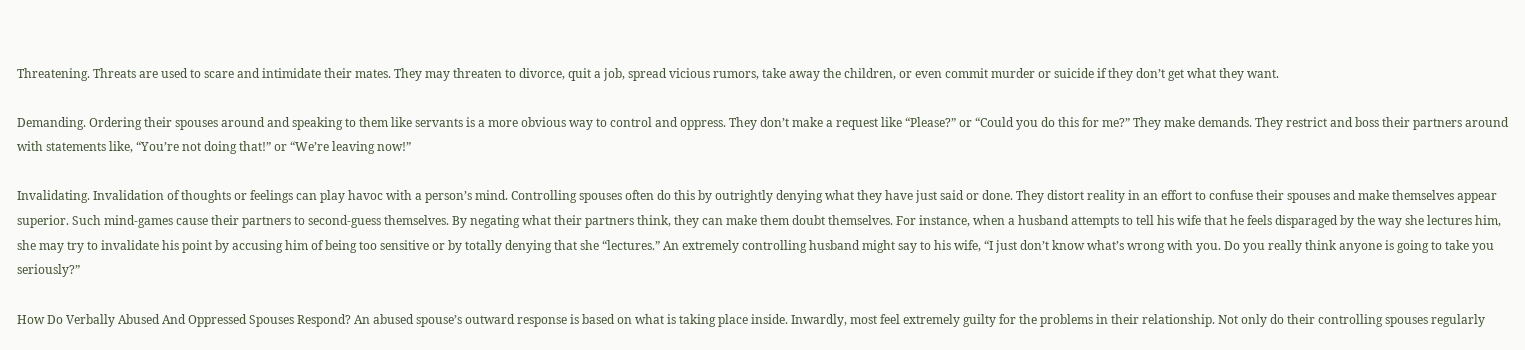Threatening. Threats are used to scare and intimidate their mates. They may threaten to divorce, quit a job, spread vicious rumors, take away the children, or even commit murder or suicide if they don’t get what they want.

Demanding. Ordering their spouses around and speaking to them like servants is a more obvious way to control and oppress. They don’t make a request like “Please?” or “Could you do this for me?” They make demands. They restrict and boss their partners around with statements like, “You’re not doing that!” or “We’re leaving now!”

Invalidating. Invalidation of thoughts or feelings can play havoc with a person’s mind. Controlling spouses often do this by outrightly denying what they have just said or done. They distort reality in an effort to confuse their spouses and make themselves appear superior. Such mind-games cause their partners to second-guess themselves. By negating what their partners think, they can make them doubt themselves. For instance, when a husband attempts to tell his wife that he feels disparaged by the way she lectures him, she may try to invalidate his point by accusing him of being too sensitive or by totally denying that she “lectures.” An extremely controlling husband might say to his wife, “I just don’t know what’s wrong with you. Do you really think anyone is going to take you seriously?”

How Do Verbally Abused And Oppressed Spouses Respond? An abused spouse’s outward response is based on what is taking place inside. Inwardly, most feel extremely guilty for the problems in their relationship. Not only do their controlling spouses regularly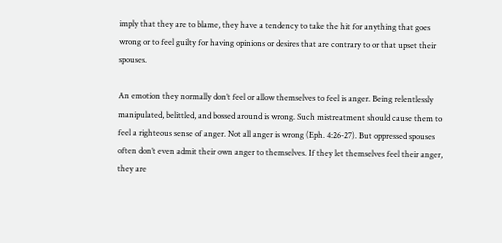imply that they are to blame, they have a tendency to take the hit for anything that goes wrong or to feel guilty for having opinions or desires that are contrary to or that upset their spouses.

An emotion they normally don’t feel or allow themselves to feel is anger. Being relentlessly manipulated, belittled, and bossed around is wrong. Such mistreatment should cause them to feel a righteous sense of anger. Not all anger is wrong (Eph. 4:26-27). But oppressed spouses often don’t even admit their own anger to themselves. If they let themselves feel their anger, they are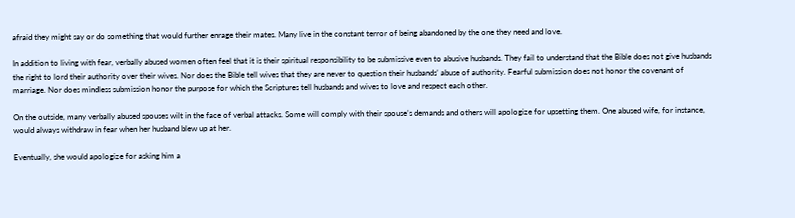afraid they might say or do something that would further enrage their mates. Many live in the constant terror of being abandoned by the one they need and love.

In addition to living with fear, verbally abused women often feel that it is their spiritual responsibility to be submissive even to abusive husbands. They fail to understand that the Bible does not give husbands the right to lord their authority over their wives. Nor does the Bible tell wives that they are never to question their husbands’ abuse of authority. Fearful submission does not honor the covenant of marriage. Nor does mindless submission honor the purpose for which the Scriptures tell husbands and wives to love and respect each other.

On the outside, many verbally abused spouses wilt in the face of verbal attacks. Some will comply with their spouse’s demands and others will apologize for upsetting them. One abused wife, for instance, would always withdraw in fear when her husband blew up at her.

Eventually, she would apologize for asking him a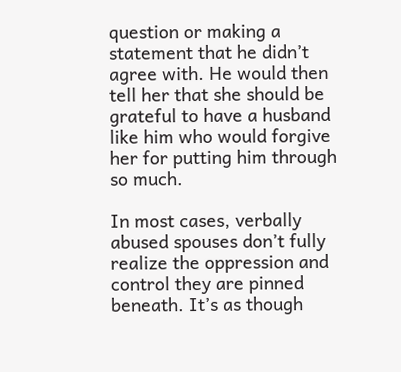question or making a statement that he didn’t agree with. He would then tell her that she should be grateful to have a husband like him who would forgive her for putting him through so much.

In most cases, verbally abused spouses don’t fully realize the oppression and control they are pinned beneath. It’s as though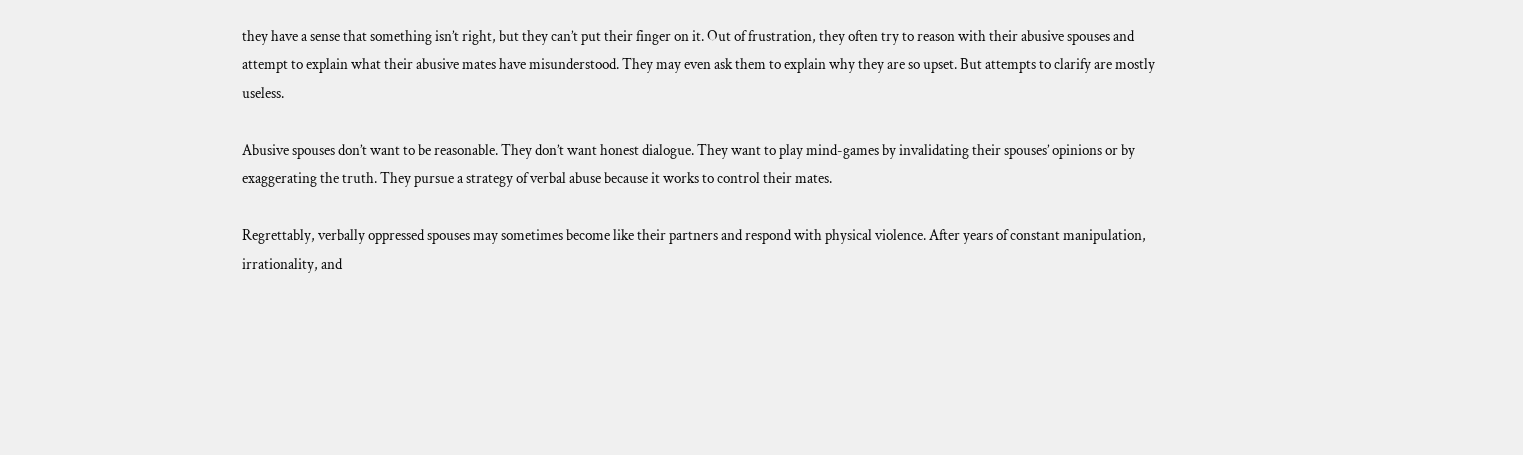they have a sense that something isn’t right, but they can’t put their finger on it. Out of frustration, they often try to reason with their abusive spouses and attempt to explain what their abusive mates have misunderstood. They may even ask them to explain why they are so upset. But attempts to clarify are mostly useless.

Abusive spouses don’t want to be reasonable. They don’t want honest dialogue. They want to play mind-games by invalidating their spouses’ opinions or by exaggerating the truth. They pursue a strategy of verbal abuse because it works to control their mates.

Regrettably, verbally oppressed spouses may sometimes become like their partners and respond with physical violence. After years of constant manipulation, irrationality, and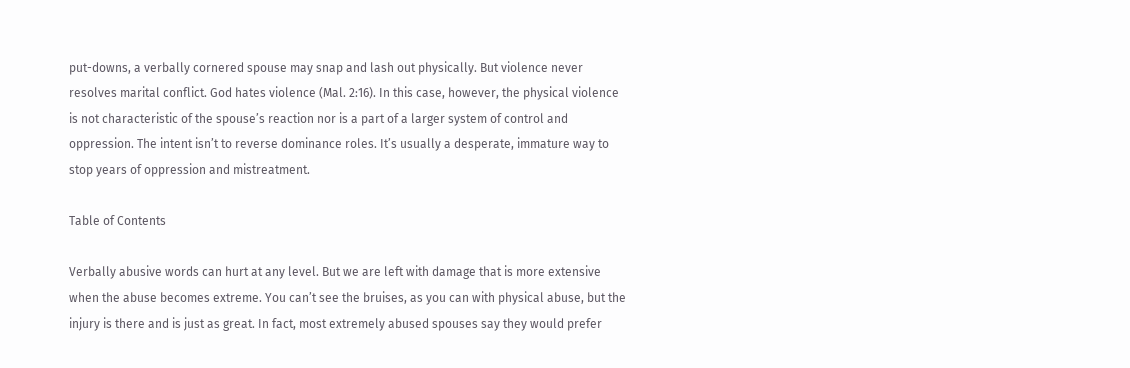put-downs, a verbally cornered spouse may snap and lash out physically. But violence never resolves marital conflict. God hates violence (Mal. 2:16). In this case, however, the physical violence is not characteristic of the spouse’s reaction nor is a part of a larger system of control and oppression. The intent isn’t to reverse dominance roles. It’s usually a desperate, immature way to stop years of oppression and mistreatment.

Table of Contents

Verbally abusive words can hurt at any level. But we are left with damage that is more extensive when the abuse becomes extreme. You can’t see the bruises, as you can with physical abuse, but the injury is there and is just as great. In fact, most extremely abused spouses say they would prefer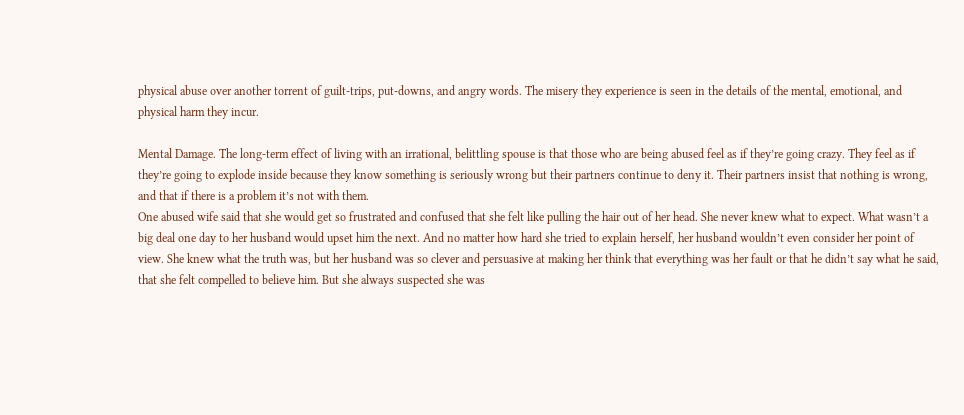physical abuse over another torrent of guilt-trips, put-downs, and angry words. The misery they experience is seen in the details of the mental, emotional, and physical harm they incur.

Mental Damage. The long-term effect of living with an irrational, belittling spouse is that those who are being abused feel as if they’re going crazy. They feel as if they’re going to explode inside because they know something is seriously wrong but their partners continue to deny it. Their partners insist that nothing is wrong, and that if there is a problem it’s not with them.
One abused wife said that she would get so frustrated and confused that she felt like pulling the hair out of her head. She never knew what to expect. What wasn’t a big deal one day to her husband would upset him the next. And no matter how hard she tried to explain herself, her husband wouldn’t even consider her point of view. She knew what the truth was, but her husband was so clever and persuasive at making her think that everything was her fault or that he didn’t say what he said, that she felt compelled to believe him. But she always suspected she was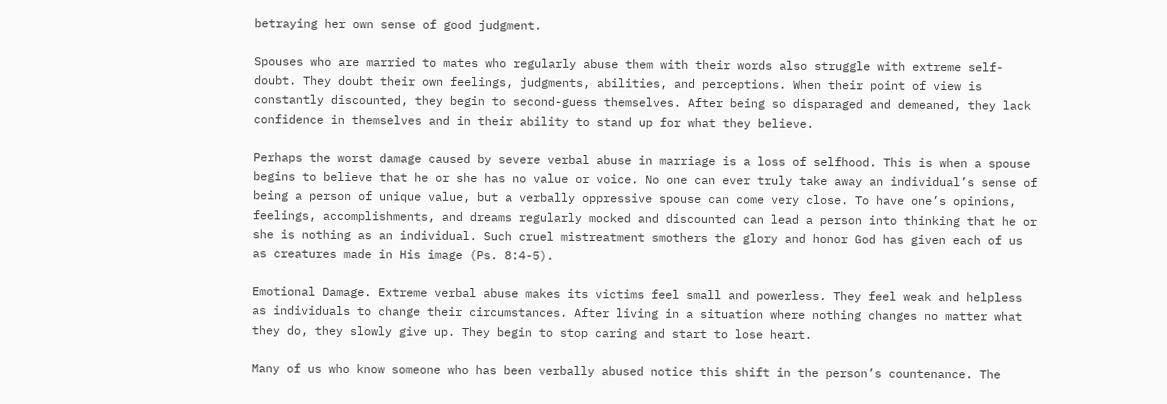betraying her own sense of good judgment.

Spouses who are married to mates who regularly abuse them with their words also struggle with extreme self-doubt. They doubt their own feelings, judgments, abilities, and perceptions. When their point of view is constantly discounted, they begin to second-guess themselves. After being so disparaged and demeaned, they lack confidence in themselves and in their ability to stand up for what they believe.

Perhaps the worst damage caused by severe verbal abuse in marriage is a loss of selfhood. This is when a spouse begins to believe that he or she has no value or voice. No one can ever truly take away an individual’s sense of being a person of unique value, but a verbally oppressive spouse can come very close. To have one’s opinions, feelings, accomplishments, and dreams regularly mocked and discounted can lead a person into thinking that he or she is nothing as an individual. Such cruel mistreatment smothers the glory and honor God has given each of us as creatures made in His image (Ps. 8:4-5).

Emotional Damage. Extreme verbal abuse makes its victims feel small and powerless. They feel weak and helpless as individuals to change their circumstances. After living in a situation where nothing changes no matter what they do, they slowly give up. They begin to stop caring and start to lose heart.

Many of us who know someone who has been verbally abused notice this shift in the person’s countenance. The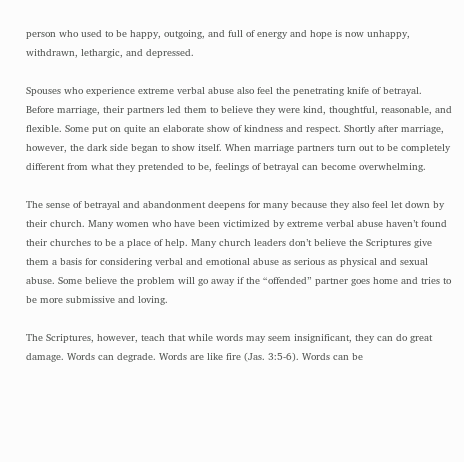person who used to be happy, outgoing, and full of energy and hope is now unhappy, withdrawn, lethargic, and depressed.

Spouses who experience extreme verbal abuse also feel the penetrating knife of betrayal. Before marriage, their partners led them to believe they were kind, thoughtful, reasonable, and flexible. Some put on quite an elaborate show of kindness and respect. Shortly after marriage, however, the dark side began to show itself. When marriage partners turn out to be completely different from what they pretended to be, feelings of betrayal can become overwhelming.

The sense of betrayal and abandonment deepens for many because they also feel let down by their church. Many women who have been victimized by extreme verbal abuse haven’t found their churches to be a place of help. Many church leaders don’t believe the Scriptures give them a basis for considering verbal and emotional abuse as serious as physical and sexual abuse. Some believe the problem will go away if the “offended” partner goes home and tries to be more submissive and loving.

The Scriptures, however, teach that while words may seem insignificant, they can do great damage. Words can degrade. Words are like fire (Jas. 3:5-6). Words can be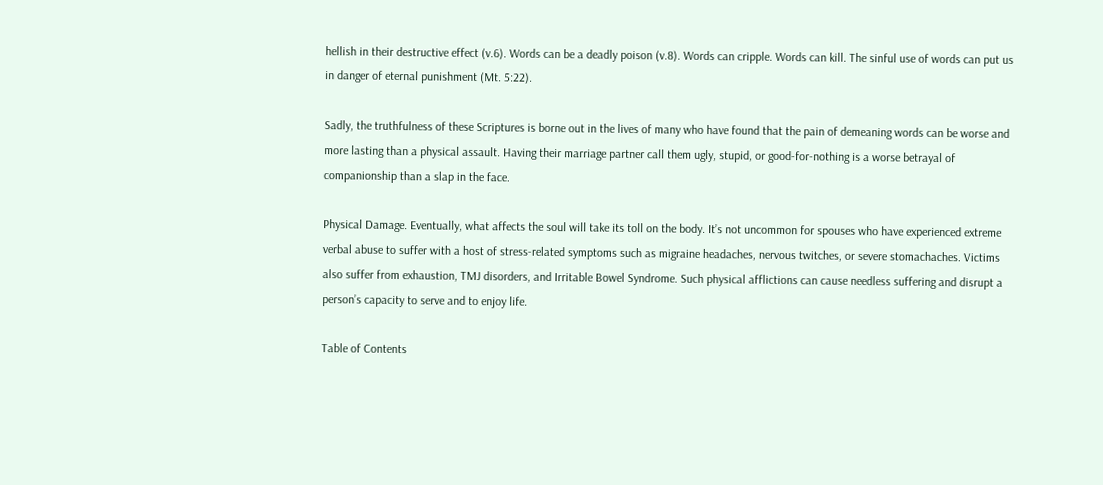hellish in their destructive effect (v.6). Words can be a deadly poison (v.8). Words can cripple. Words can kill. The sinful use of words can put us in danger of eternal punishment (Mt. 5:22).

Sadly, the truthfulness of these Scriptures is borne out in the lives of many who have found that the pain of demeaning words can be worse and more lasting than a physical assault. Having their marriage partner call them ugly, stupid, or good-for-nothing is a worse betrayal of companionship than a slap in the face.

Physical Damage. Eventually, what affects the soul will take its toll on the body. It’s not uncommon for spouses who have experienced extreme verbal abuse to suffer with a host of stress-related symptoms such as migraine headaches, nervous twitches, or severe stomachaches. Victims also suffer from exhaustion, TMJ disorders, and Irritable Bowel Syndrome. Such physical afflictions can cause needless suffering and disrupt a person’s capacity to serve and to enjoy life.

Table of Contents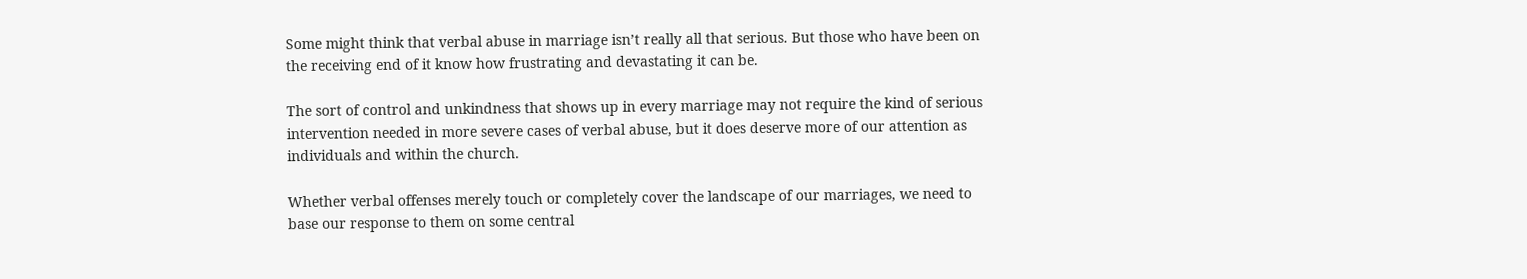Some might think that verbal abuse in marriage isn’t really all that serious. But those who have been on the receiving end of it know how frustrating and devastating it can be.

The sort of control and unkindness that shows up in every marriage may not require the kind of serious intervention needed in more severe cases of verbal abuse, but it does deserve more of our attention as individuals and within the church.

Whether verbal offenses merely touch or completely cover the landscape of our marriages, we need to base our response to them on some central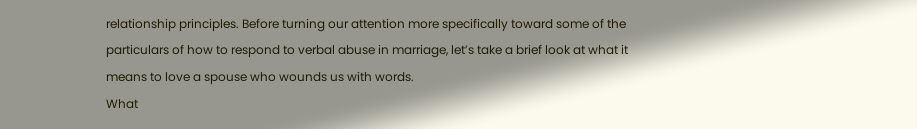relationship principles. Before turning our attention more specifically toward some of the particulars of how to respond to verbal abuse in marriage, let’s take a brief look at what it means to love a spouse who wounds us with words.
What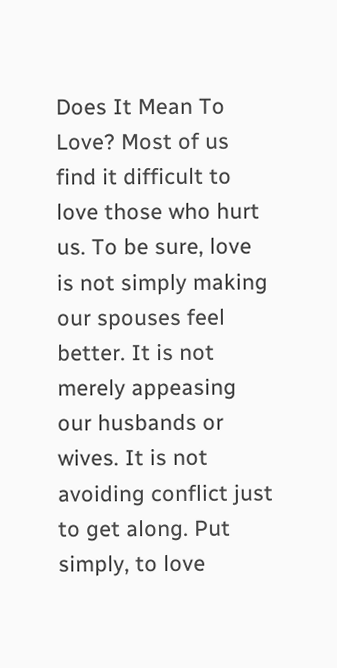Does It Mean To Love? Most of us find it difficult to love those who hurt us. To be sure, love is not simply making our spouses feel better. It is not merely appeasing our husbands or wives. It is not avoiding conflict just to get along. Put simply, to love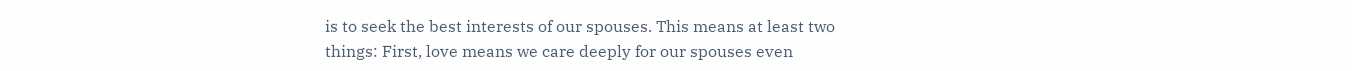is to seek the best interests of our spouses. This means at least two things: First, love means we care deeply for our spouses even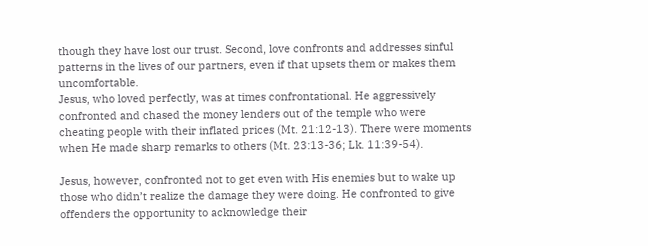though they have lost our trust. Second, love confronts and addresses sinful patterns in the lives of our partners, even if that upsets them or makes them uncomfortable.
Jesus, who loved perfectly, was at times confrontational. He aggressively confronted and chased the money lenders out of the temple who were cheating people with their inflated prices (Mt. 21:12-13). There were moments when He made sharp remarks to others (Mt. 23:13-36; Lk. 11:39-54).

Jesus, however, confronted not to get even with His enemies but to wake up those who didn’t realize the damage they were doing. He confronted to give offenders the opportunity to acknowledge their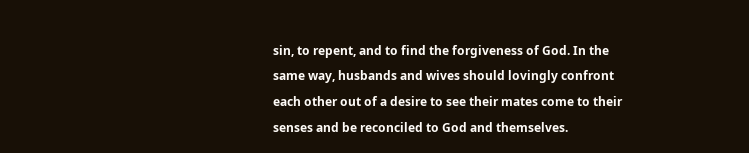sin, to repent, and to find the forgiveness of God. In the same way, husbands and wives should lovingly confront each other out of a desire to see their mates come to their senses and be reconciled to God and themselves.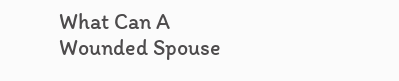What Can A Wounded Spouse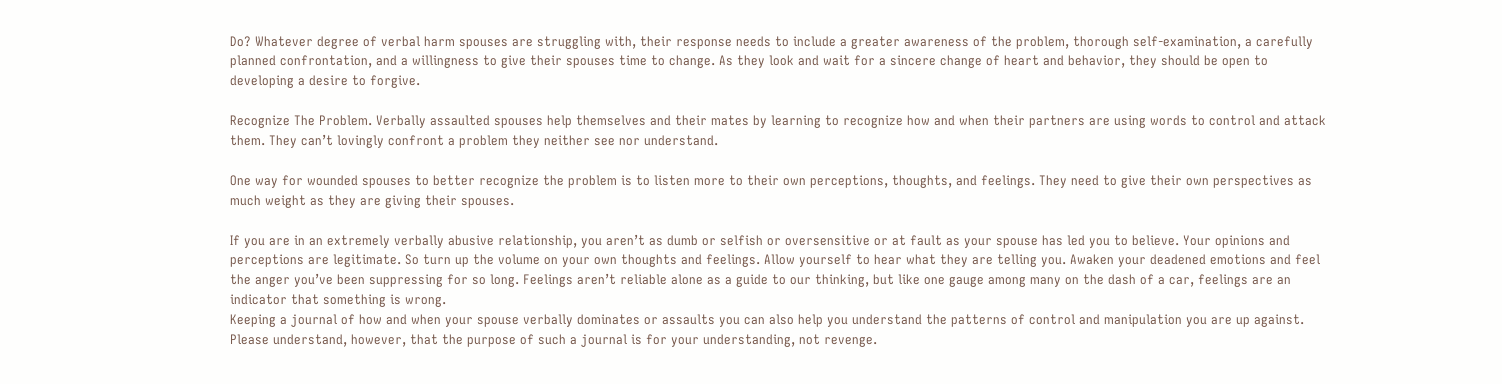Do? Whatever degree of verbal harm spouses are struggling with, their response needs to include a greater awareness of the problem, thorough self-examination, a carefully planned confrontation, and a willingness to give their spouses time to change. As they look and wait for a sincere change of heart and behavior, they should be open to developing a desire to forgive.

Recognize The Problem. Verbally assaulted spouses help themselves and their mates by learning to recognize how and when their partners are using words to control and attack them. They can’t lovingly confront a problem they neither see nor understand.

One way for wounded spouses to better recognize the problem is to listen more to their own perceptions, thoughts, and feelings. They need to give their own perspectives as much weight as they are giving their spouses.

If you are in an extremely verbally abusive relationship, you aren’t as dumb or selfish or oversensitive or at fault as your spouse has led you to believe. Your opinions and perceptions are legitimate. So turn up the volume on your own thoughts and feelings. Allow yourself to hear what they are telling you. Awaken your deadened emotions and feel the anger you’ve been suppressing for so long. Feelings aren’t reliable alone as a guide to our thinking, but like one gauge among many on the dash of a car, feelings are an indicator that something is wrong.
Keeping a journal of how and when your spouse verbally dominates or assaults you can also help you understand the patterns of control and manipulation you are up against. Please understand, however, that the purpose of such a journal is for your understanding, not revenge.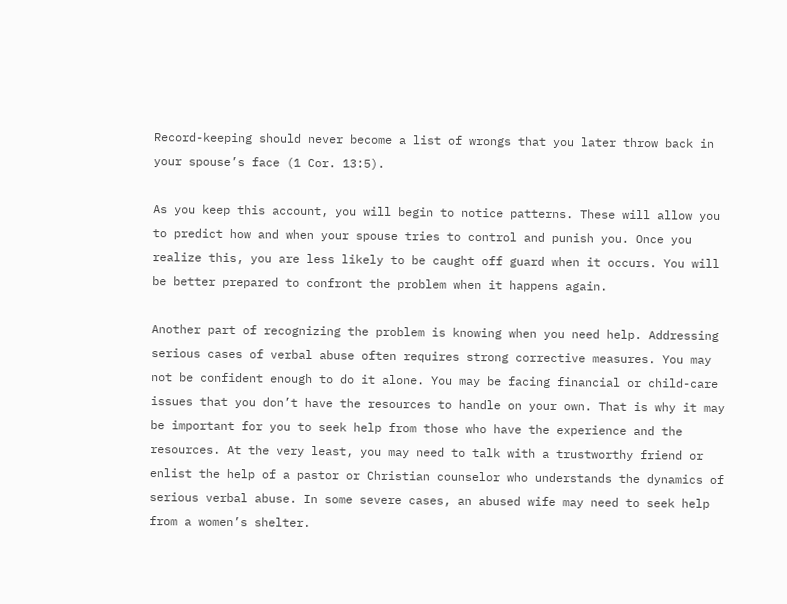Record-keeping should never become a list of wrongs that you later throw back in your spouse’s face (1 Cor. 13:5).

As you keep this account, you will begin to notice patterns. These will allow you to predict how and when your spouse tries to control and punish you. Once you realize this, you are less likely to be caught off guard when it occurs. You will be better prepared to confront the problem when it happens again.

Another part of recognizing the problem is knowing when you need help. Addressing serious cases of verbal abuse often requires strong corrective measures. You may not be confident enough to do it alone. You may be facing financial or child-care issues that you don’t have the resources to handle on your own. That is why it may be important for you to seek help from those who have the experience and the resources. At the very least, you may need to talk with a trustworthy friend or enlist the help of a pastor or Christian counselor who understands the dynamics of serious verbal abuse. In some severe cases, an abused wife may need to seek help from a women’s shelter.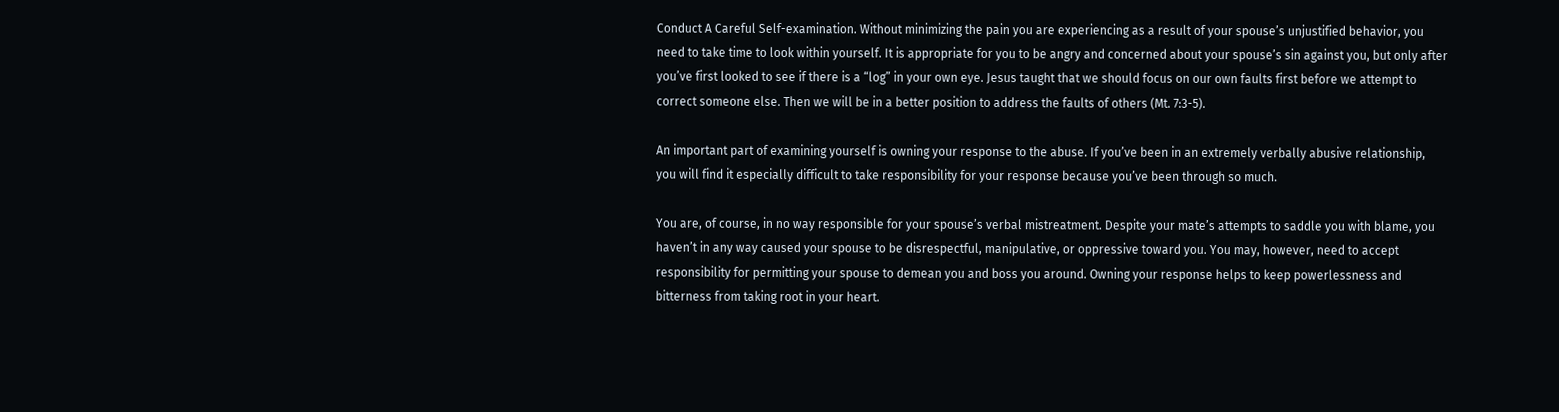Conduct A Careful Self-examination. Without minimizing the pain you are experiencing as a result of your spouse’s unjustified behavior, you need to take time to look within yourself. It is appropriate for you to be angry and concerned about your spouse’s sin against you, but only after you’ve first looked to see if there is a “log” in your own eye. Jesus taught that we should focus on our own faults first before we attempt to correct someone else. Then we will be in a better position to address the faults of others (Mt. 7:3-5).

An important part of examining yourself is owning your response to the abuse. If you’ve been in an extremely verbally abusive relationship, you will find it especially difficult to take responsibility for your response because you’ve been through so much.

You are, of course, in no way responsible for your spouse’s verbal mistreatment. Despite your mate’s attempts to saddle you with blame, you haven’t in any way caused your spouse to be disrespectful, manipulative, or oppressive toward you. You may, however, need to accept responsibility for permitting your spouse to demean you and boss you around. Owning your response helps to keep powerlessness and bitterness from taking root in your heart.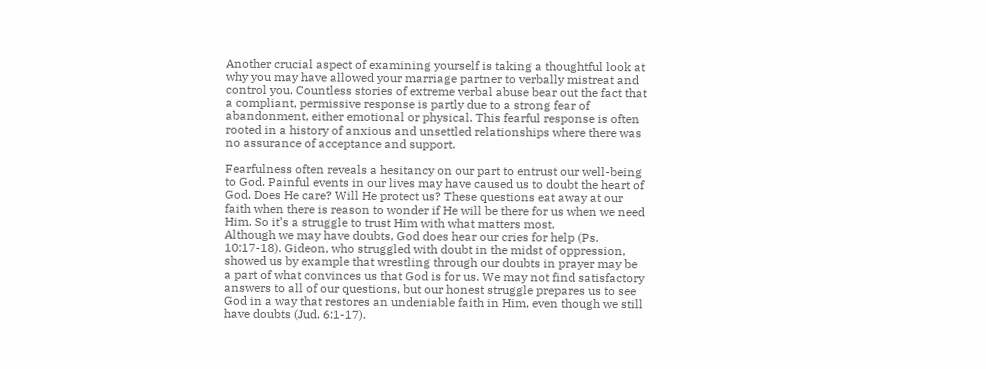Another crucial aspect of examining yourself is taking a thoughtful look at why you may have allowed your marriage partner to verbally mistreat and control you. Countless stories of extreme verbal abuse bear out the fact that a compliant, permissive response is partly due to a strong fear of abandonment, either emotional or physical. This fearful response is often rooted in a history of anxious and unsettled relationships where there was no assurance of acceptance and support.

Fearfulness often reveals a hesitancy on our part to entrust our well-being to God. Painful events in our lives may have caused us to doubt the heart of God. Does He care? Will He protect us? These questions eat away at our faith when there is reason to wonder if He will be there for us when we need Him. So it’s a struggle to trust Him with what matters most.
Although we may have doubts, God does hear our cries for help (Ps. 10:17-18). Gideon, who struggled with doubt in the midst of oppression, showed us by example that wrestling through our doubts in prayer may be a part of what convinces us that God is for us. We may not find satisfactory answers to all of our questions, but our honest struggle prepares us to see God in a way that restores an undeniable faith in Him, even though we still have doubts (Jud. 6:1-17).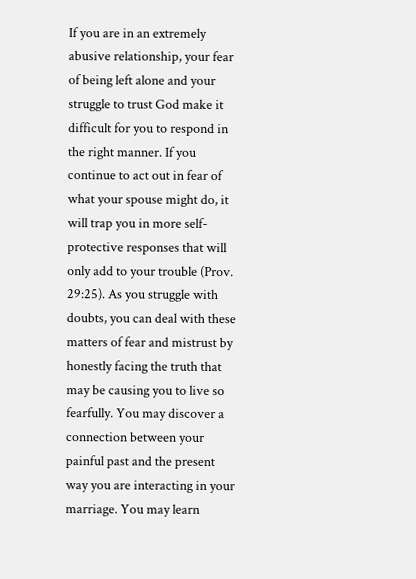If you are in an extremely abusive relationship, your fear of being left alone and your struggle to trust God make it difficult for you to respond in the right manner. If you continue to act out in fear of what your spouse might do, it will trap you in more self-protective responses that will only add to your trouble (Prov. 29:25). As you struggle with doubts, you can deal with these matters of fear and mistrust by honestly facing the truth that may be causing you to live so fearfully. You may discover a connection between your painful past and the present way you are interacting in your marriage. You may learn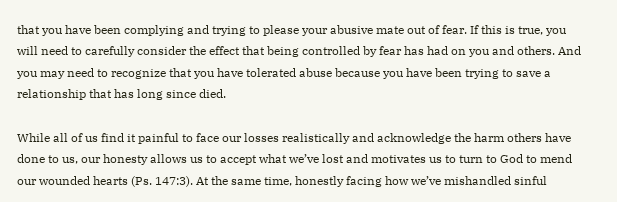that you have been complying and trying to please your abusive mate out of fear. If this is true, you will need to carefully consider the effect that being controlled by fear has had on you and others. And you may need to recognize that you have tolerated abuse because you have been trying to save a relationship that has long since died.

While all of us find it painful to face our losses realistically and acknowledge the harm others have done to us, our honesty allows us to accept what we’ve lost and motivates us to turn to God to mend our wounded hearts (Ps. 147:3). At the same time, honestly facing how we’ve mishandled sinful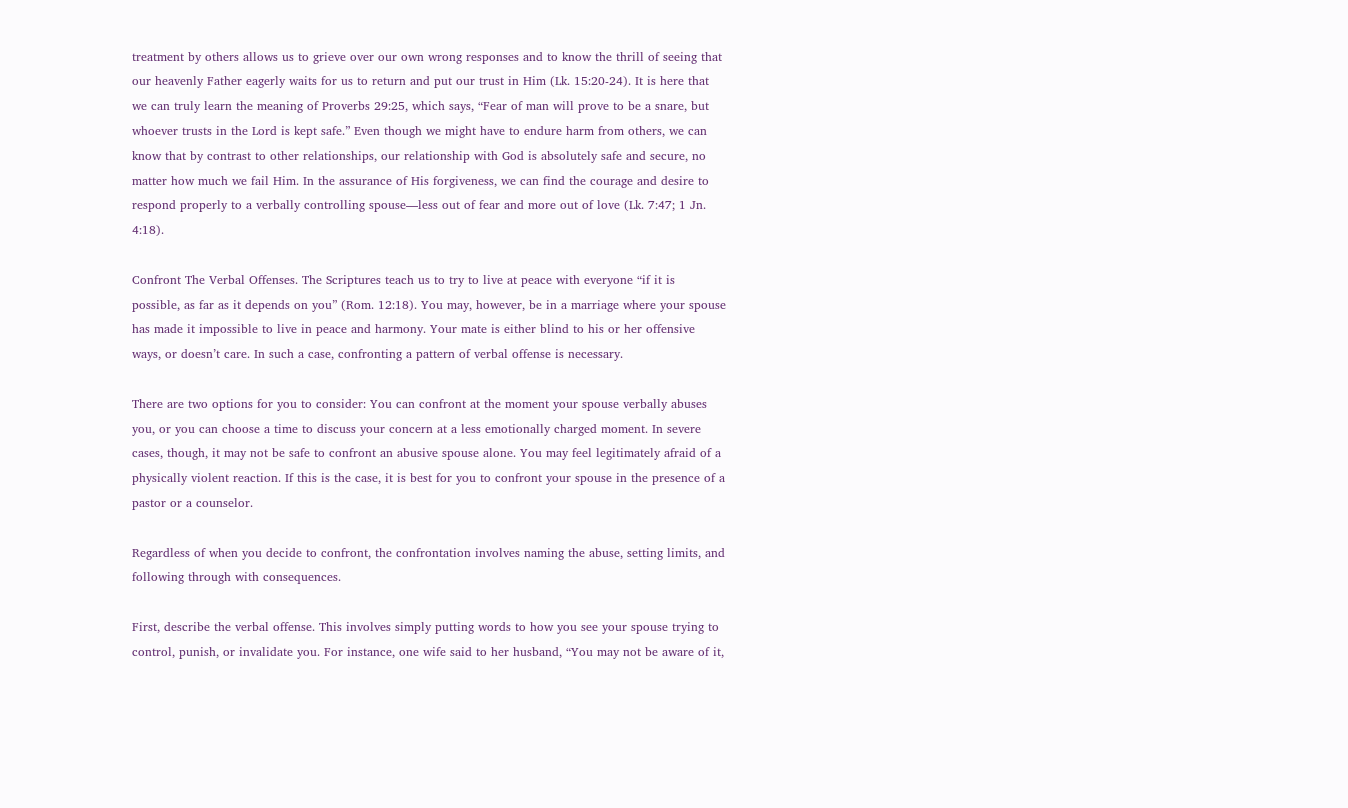treatment by others allows us to grieve over our own wrong responses and to know the thrill of seeing that our heavenly Father eagerly waits for us to return and put our trust in Him (Lk. 15:20-24). It is here that we can truly learn the meaning of Proverbs 29:25, which says, “Fear of man will prove to be a snare, but whoever trusts in the Lord is kept safe.” Even though we might have to endure harm from others, we can know that by contrast to other relationships, our relationship with God is absolutely safe and secure, no matter how much we fail Him. In the assurance of His forgiveness, we can find the courage and desire to respond properly to a verbally controlling spouse—less out of fear and more out of love (Lk. 7:47; 1 Jn. 4:18).

Confront The Verbal Offenses. The Scriptures teach us to try to live at peace with everyone “if it is possible, as far as it depends on you” (Rom. 12:18). You may, however, be in a marriage where your spouse has made it impossible to live in peace and harmony. Your mate is either blind to his or her offensive ways, or doesn’t care. In such a case, confronting a pattern of verbal offense is necessary.

There are two options for you to consider: You can confront at the moment your spouse verbally abuses you, or you can choose a time to discuss your concern at a less emotionally charged moment. In severe cases, though, it may not be safe to confront an abusive spouse alone. You may feel legitimately afraid of a physically violent reaction. If this is the case, it is best for you to confront your spouse in the presence of a pastor or a counselor.

Regardless of when you decide to confront, the confrontation involves naming the abuse, setting limits, and following through with consequences.

First, describe the verbal offense. This involves simply putting words to how you see your spouse trying to control, punish, or invalidate you. For instance, one wife said to her husband, “You may not be aware of it,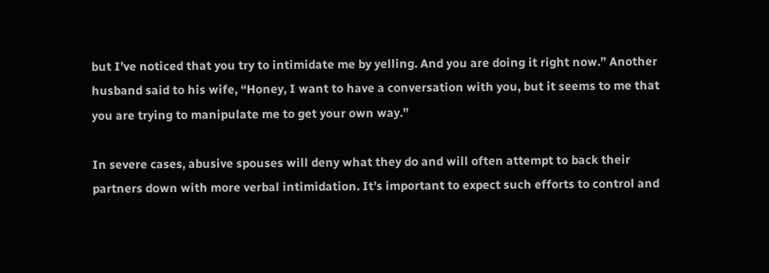but I’ve noticed that you try to intimidate me by yelling. And you are doing it right now.” Another husband said to his wife, “Honey, I want to have a conversation with you, but it seems to me that you are trying to manipulate me to get your own way.”

In severe cases, abusive spouses will deny what they do and will often attempt to back their partners down with more verbal intimidation. It’s important to expect such efforts to control and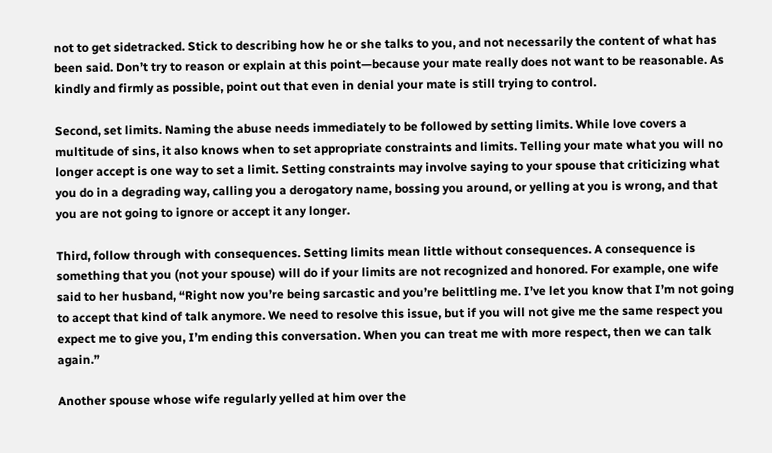not to get sidetracked. Stick to describing how he or she talks to you, and not necessarily the content of what has been said. Don’t try to reason or explain at this point—because your mate really does not want to be reasonable. As kindly and firmly as possible, point out that even in denial your mate is still trying to control.

Second, set limits. Naming the abuse needs immediately to be followed by setting limits. While love covers a multitude of sins, it also knows when to set appropriate constraints and limits. Telling your mate what you will no longer accept is one way to set a limit. Setting constraints may involve saying to your spouse that criticizing what you do in a degrading way, calling you a derogatory name, bossing you around, or yelling at you is wrong, and that you are not going to ignore or accept it any longer.

Third, follow through with consequences. Setting limits mean little without consequences. A consequence is something that you (not your spouse) will do if your limits are not recognized and honored. For example, one wife said to her husband, “Right now you’re being sarcastic and you’re belittling me. I’ve let you know that I’m not going to accept that kind of talk anymore. We need to resolve this issue, but if you will not give me the same respect you expect me to give you, I’m ending this conversation. When you can treat me with more respect, then we can talk again.”

Another spouse whose wife regularly yelled at him over the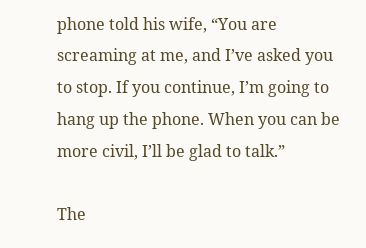phone told his wife, “You are screaming at me, and I’ve asked you to stop. If you continue, I’m going to hang up the phone. When you can be more civil, I’ll be glad to talk.”

The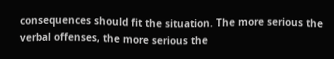consequences should fit the situation. The more serious the verbal offenses, the more serious the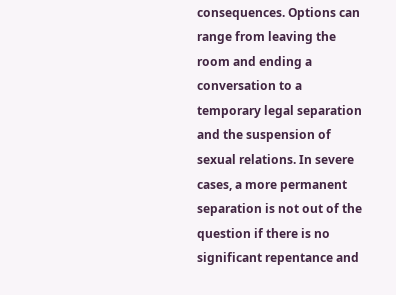consequences. Options can range from leaving the room and ending a conversation to a temporary legal separation and the suspension of sexual relations. In severe cases, a more permanent separation is not out of the question if there is no significant repentance and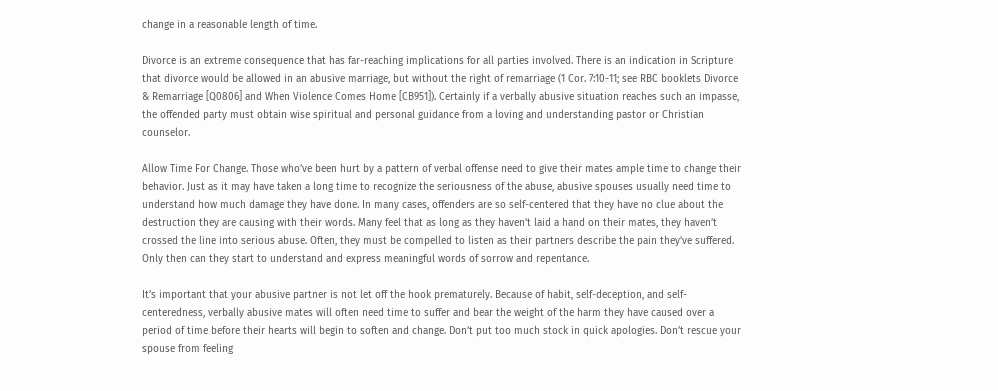change in a reasonable length of time.

Divorce is an extreme consequence that has far-reaching implications for all parties involved. There is an indication in Scripture that divorce would be allowed in an abusive marriage, but without the right of remarriage (1 Cor. 7:10-11; see RBC booklets Divorce & Remarriage [Q0806] and When Violence Comes Home [CB951]). Certainly if a verbally abusive situation reaches such an impasse, the offended party must obtain wise spiritual and personal guidance from a loving and understanding pastor or Christian counselor.

Allow Time For Change. Those who’ve been hurt by a pattern of verbal offense need to give their mates ample time to change their behavior. Just as it may have taken a long time to recognize the seriousness of the abuse, abusive spouses usually need time to understand how much damage they have done. In many cases, offenders are so self-centered that they have no clue about the destruction they are causing with their words. Many feel that as long as they haven’t laid a hand on their mates, they haven’t crossed the line into serious abuse. Often, they must be compelled to listen as their partners describe the pain they’ve suffered. Only then can they start to understand and express meaningful words of sorrow and repentance.

It’s important that your abusive partner is not let off the hook prematurely. Because of habit, self-deception, and self-centeredness, verbally abusive mates will often need time to suffer and bear the weight of the harm they have caused over a period of time before their hearts will begin to soften and change. Don’t put too much stock in quick apologies. Don’t rescue your spouse from feeling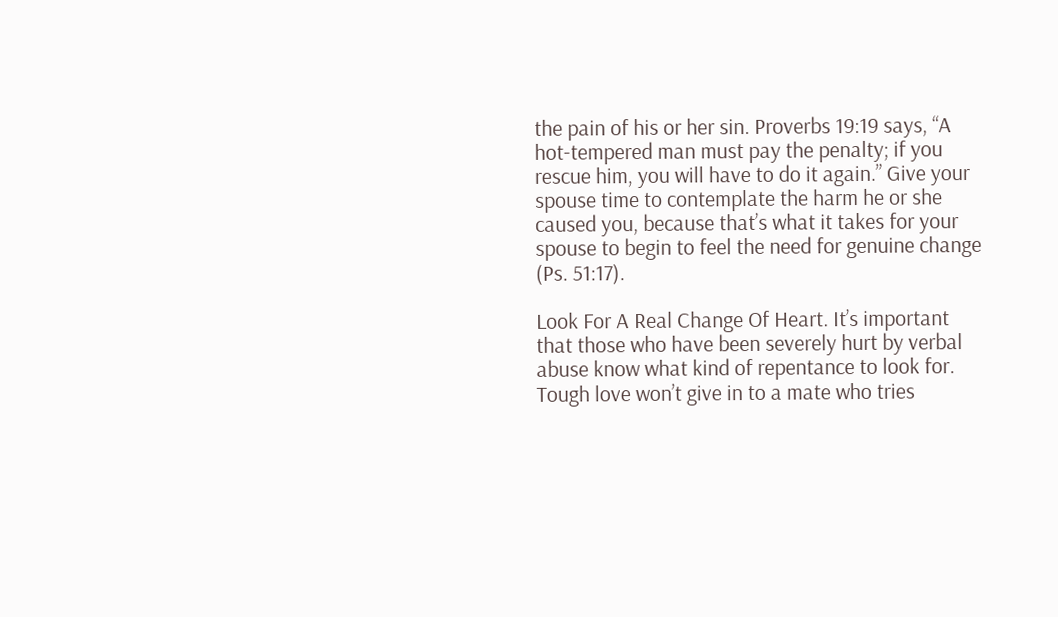the pain of his or her sin. Proverbs 19:19 says, “A hot-tempered man must pay the penalty; if you rescue him, you will have to do it again.” Give your spouse time to contemplate the harm he or she caused you, because that’s what it takes for your spouse to begin to feel the need for genuine change (Ps. 51:17).

Look For A Real Change Of Heart. It’s important that those who have been severely hurt by verbal abuse know what kind of repentance to look for. Tough love won’t give in to a mate who tries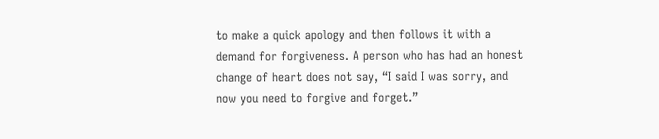to make a quick apology and then follows it with a demand for forgiveness. A person who has had an honest change of heart does not say, “I said I was sorry, and now you need to forgive and forget.”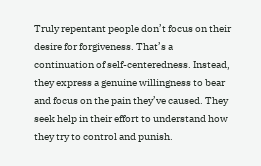Truly repentant people don’t focus on their desire for forgiveness. That’s a continuation of self-centeredness. Instead, they express a genuine willingness to bear and focus on the pain they’ve caused. They seek help in their effort to understand how they try to control and punish.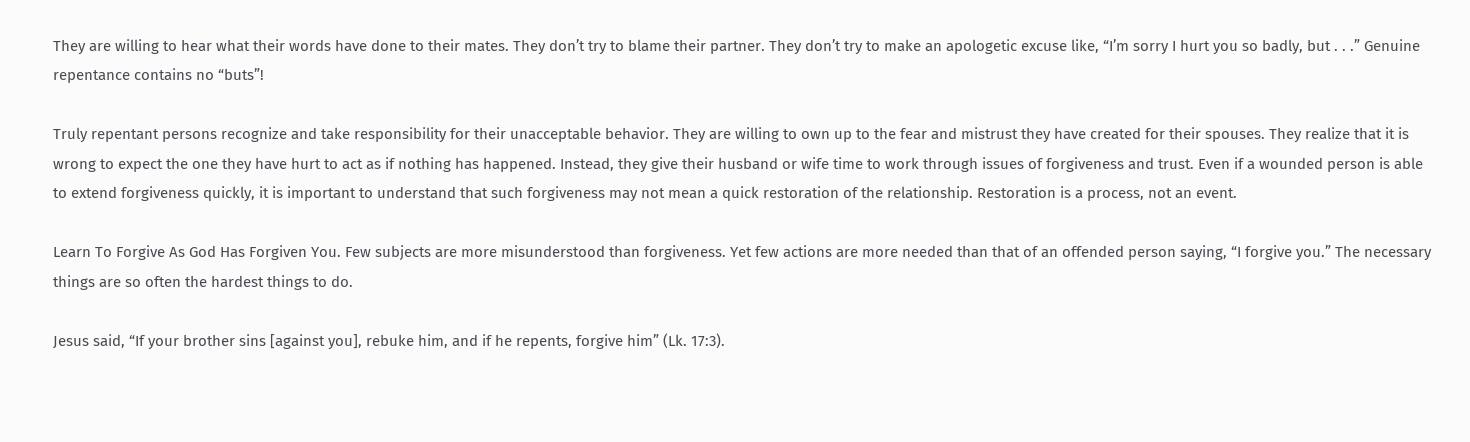They are willing to hear what their words have done to their mates. They don’t try to blame their partner. They don’t try to make an apologetic excuse like, “I’m sorry I hurt you so badly, but . . .” Genuine repentance contains no “buts”!

Truly repentant persons recognize and take responsibility for their unacceptable behavior. They are willing to own up to the fear and mistrust they have created for their spouses. They realize that it is wrong to expect the one they have hurt to act as if nothing has happened. Instead, they give their husband or wife time to work through issues of forgiveness and trust. Even if a wounded person is able to extend forgiveness quickly, it is important to understand that such forgiveness may not mean a quick restoration of the relationship. Restoration is a process, not an event.

Learn To Forgive As God Has Forgiven You. Few subjects are more misunderstood than forgiveness. Yet few actions are more needed than that of an offended person saying, “I forgive you.” The necessary things are so often the hardest things to do.

Jesus said, “If your brother sins [against you], rebuke him, and if he repents, forgive him” (Lk. 17:3).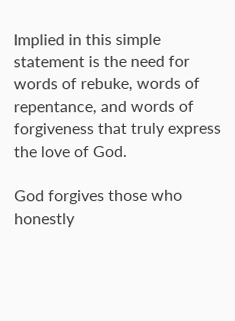Implied in this simple statement is the need for words of rebuke, words of repentance, and words of forgiveness that truly express the love of God.

God forgives those who honestly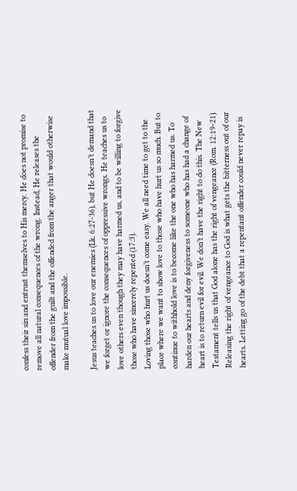confess their sin and entrust themselves to His mercy. He does not promise to remove all natural consequences of the wrong. Instead, He releases the offender from the guilt and the offended from the anger that would otherwise make mutual love impossible.

Jesus teaches us to love our enemies (Lk. 6:27-36), but He doesn’t demand that we forget or ignore the consequences of oppressive wrongs. He teaches us to love others even though they may have harmed us, and to be willing to forgive those who have sincerely repented (17:3).
Loving those who hurt us doesn’t come easy. We all need time to get to the place where we want to show love to those who have hurt us so much. But to continue to withhold love is to become like the one who has harmed us. To harden our hearts and deny forgiveness to someone who has had a change of heart is to return evil for evil. We don’t have the right to do this. The New Testament tells us that God alone has the right of vengeance (Rom. 12:19-21).
Releasing the right of vengeance to God is what gets the bitterness out of our hearts. Letting go of the debt that a repentant offender could never repay is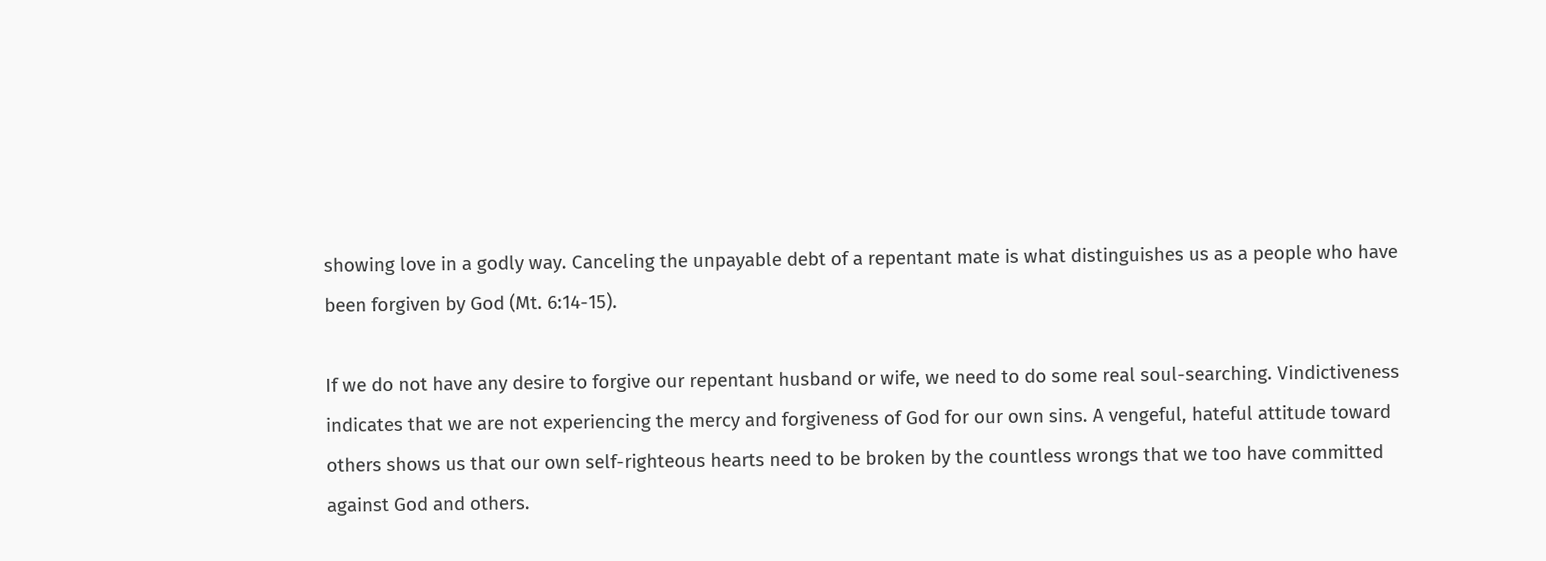showing love in a godly way. Canceling the unpayable debt of a repentant mate is what distinguishes us as a people who have been forgiven by God (Mt. 6:14-15).

If we do not have any desire to forgive our repentant husband or wife, we need to do some real soul-searching. Vindictiveness indicates that we are not experiencing the mercy and forgiveness of God for our own sins. A vengeful, hateful attitude toward others shows us that our own self-righteous hearts need to be broken by the countless wrongs that we too have committed against God and others.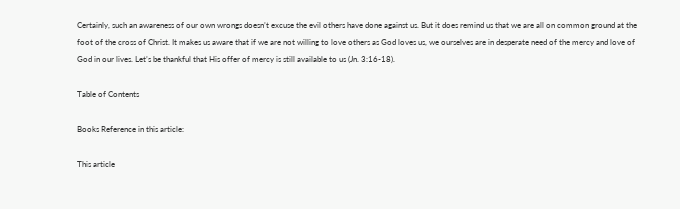Certainly, such an awareness of our own wrongs doesn’t excuse the evil others have done against us. But it does remind us that we are all on common ground at the foot of the cross of Christ. It makes us aware that if we are not willing to love others as God loves us, we ourselves are in desperate need of the mercy and love of God in our lives. Let’s be thankful that His offer of mercy is still available to us (Jn. 3:16-18).

Table of Contents

Books Reference in this article:

This article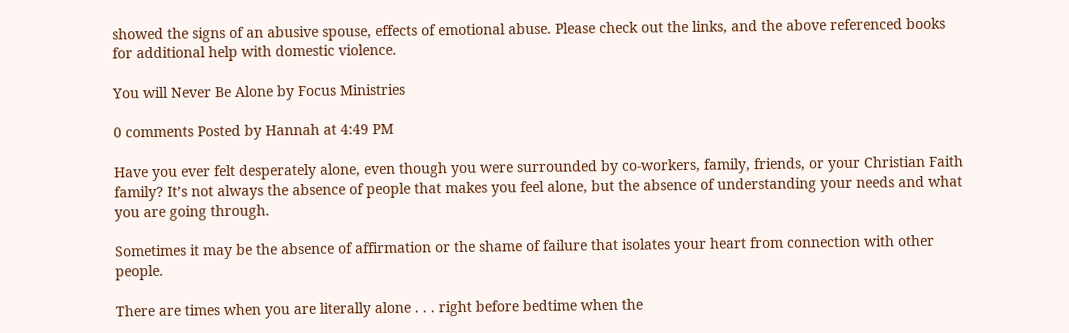showed the signs of an abusive spouse, effects of emotional abuse. Please check out the links, and the above referenced books for additional help with domestic violence.

You will Never Be Alone by Focus Ministries

0 comments Posted by Hannah at 4:49 PM

Have you ever felt desperately alone, even though you were surrounded by co-workers, family, friends, or your Christian Faith family? It’s not always the absence of people that makes you feel alone, but the absence of understanding your needs and what you are going through.

Sometimes it may be the absence of affirmation or the shame of failure that isolates your heart from connection with other people.

There are times when you are literally alone . . . right before bedtime when the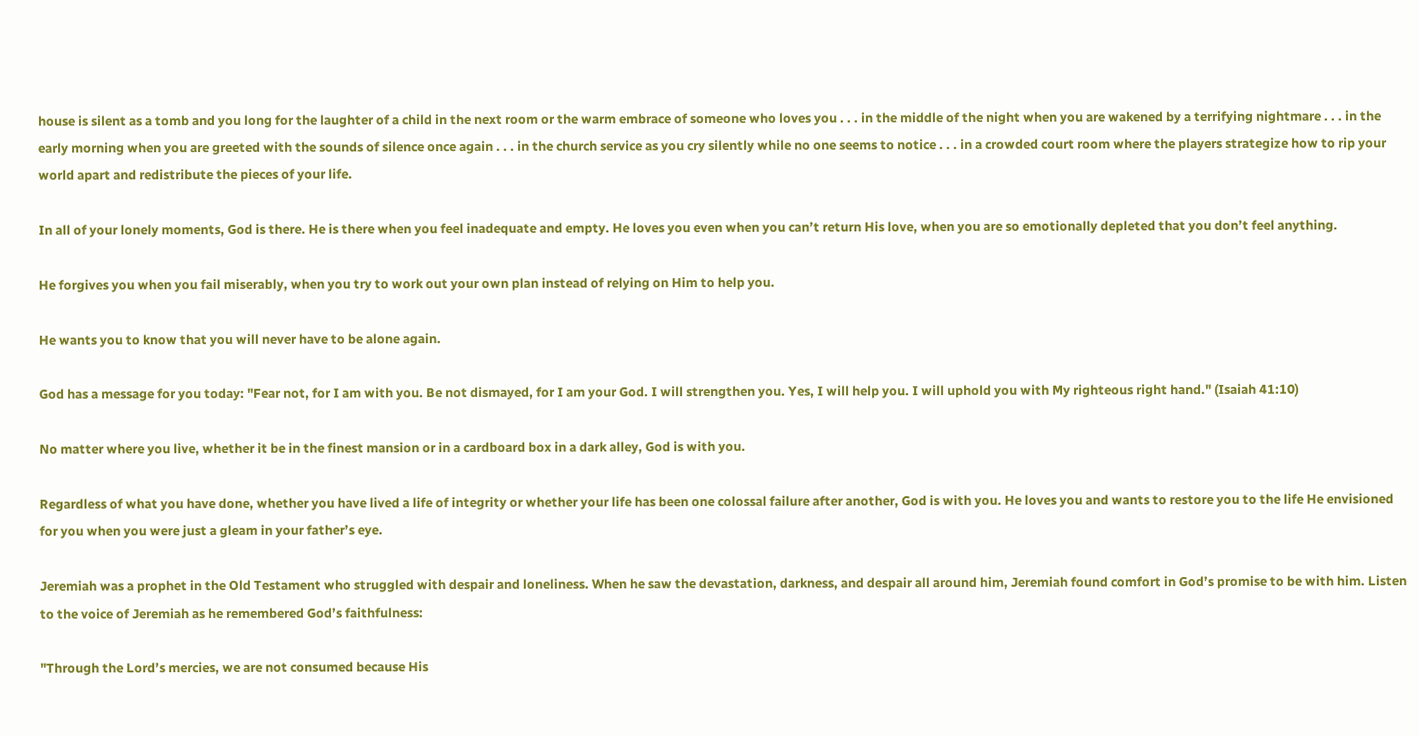house is silent as a tomb and you long for the laughter of a child in the next room or the warm embrace of someone who loves you . . . in the middle of the night when you are wakened by a terrifying nightmare . . . in the early morning when you are greeted with the sounds of silence once again . . . in the church service as you cry silently while no one seems to notice . . . in a crowded court room where the players strategize how to rip your world apart and redistribute the pieces of your life.

In all of your lonely moments, God is there. He is there when you feel inadequate and empty. He loves you even when you can’t return His love, when you are so emotionally depleted that you don’t feel anything.

He forgives you when you fail miserably, when you try to work out your own plan instead of relying on Him to help you.

He wants you to know that you will never have to be alone again.

God has a message for you today: "Fear not, for I am with you. Be not dismayed, for I am your God. I will strengthen you. Yes, I will help you. I will uphold you with My righteous right hand." (Isaiah 41:10)

No matter where you live, whether it be in the finest mansion or in a cardboard box in a dark alley, God is with you.

Regardless of what you have done, whether you have lived a life of integrity or whether your life has been one colossal failure after another, God is with you. He loves you and wants to restore you to the life He envisioned for you when you were just a gleam in your father’s eye.

Jeremiah was a prophet in the Old Testament who struggled with despair and loneliness. When he saw the devastation, darkness, and despair all around him, Jeremiah found comfort in God’s promise to be with him. Listen to the voice of Jeremiah as he remembered God’s faithfulness:

"Through the Lord’s mercies, we are not consumed because His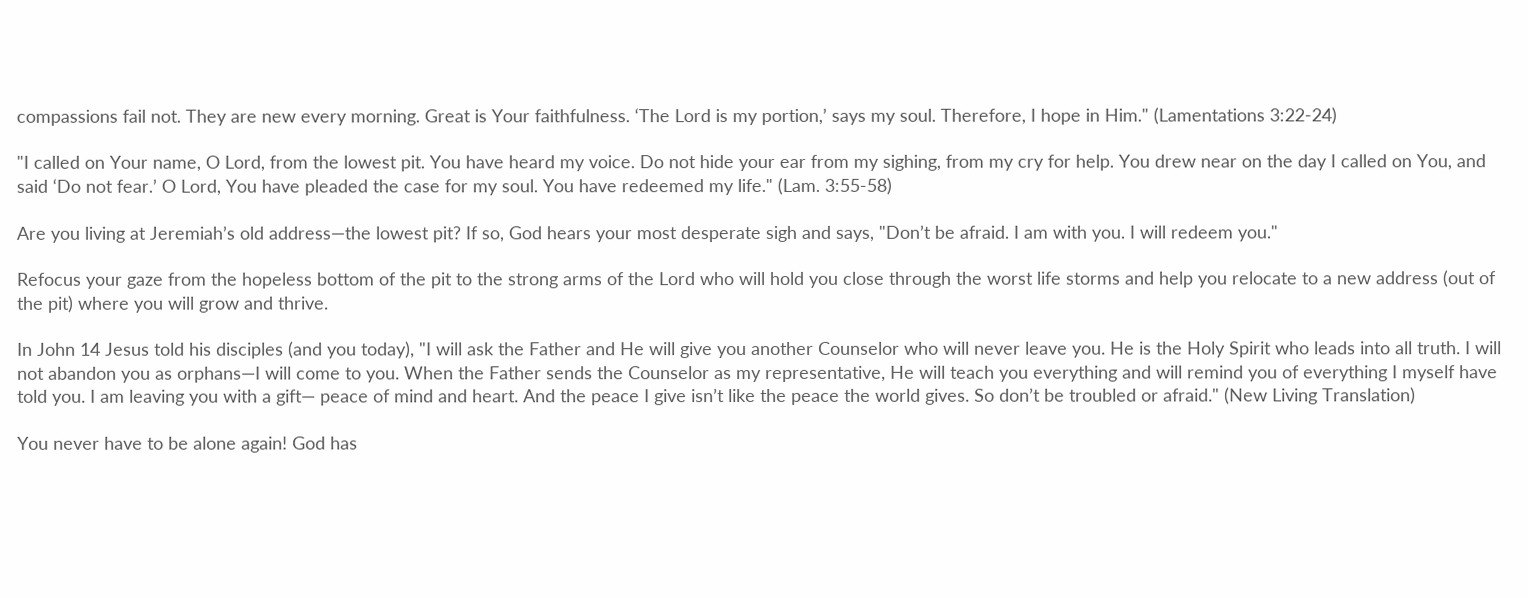compassions fail not. They are new every morning. Great is Your faithfulness. ‘The Lord is my portion,’ says my soul. Therefore, I hope in Him." (Lamentations 3:22-24)

"I called on Your name, O Lord, from the lowest pit. You have heard my voice. Do not hide your ear from my sighing, from my cry for help. You drew near on the day I called on You, and said ‘Do not fear.’ O Lord, You have pleaded the case for my soul. You have redeemed my life." (Lam. 3:55-58)

Are you living at Jeremiah’s old address—the lowest pit? If so, God hears your most desperate sigh and says, "Don’t be afraid. I am with you. I will redeem you."

Refocus your gaze from the hopeless bottom of the pit to the strong arms of the Lord who will hold you close through the worst life storms and help you relocate to a new address (out of the pit) where you will grow and thrive.

In John 14 Jesus told his disciples (and you today), "I will ask the Father and He will give you another Counselor who will never leave you. He is the Holy Spirit who leads into all truth. I will not abandon you as orphans—I will come to you. When the Father sends the Counselor as my representative, He will teach you everything and will remind you of everything I myself have told you. I am leaving you with a gift— peace of mind and heart. And the peace I give isn’t like the peace the world gives. So don’t be troubled or afraid." (New Living Translation)

You never have to be alone again! God has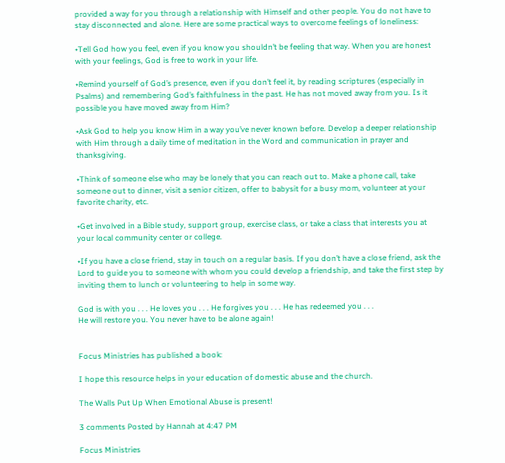provided a way for you through a relationship with Himself and other people. You do not have to stay disconnected and alone. Here are some practical ways to overcome feelings of loneliness:

•Tell God how you feel, even if you know you shouldn’t be feeling that way. When you are honest with your feelings, God is free to work in your life.

•Remind yourself of God’s presence, even if you don’t feel it, by reading scriptures (especially in Psalms) and remembering God’s faithfulness in the past. He has not moved away from you. Is it possible you have moved away from Him?

•Ask God to help you know Him in a way you’ve never known before. Develop a deeper relationship with Him through a daily time of meditation in the Word and communication in prayer and thanksgiving.

•Think of someone else who may be lonely that you can reach out to. Make a phone call, take someone out to dinner, visit a senior citizen, offer to babysit for a busy mom, volunteer at your favorite charity, etc.

•Get involved in a Bible study, support group, exercise class, or take a class that interests you at your local community center or college.

•If you have a close friend, stay in touch on a regular basis. If you don’t have a close friend, ask the Lord to guide you to someone with whom you could develop a friendship, and take the first step by inviting them to lunch or volunteering to help in some way.

God is with you . . . He loves you . . . He forgives you . . . He has redeemed you . . .
He will restore you. You never have to be alone again!


Focus Ministries has published a book:

I hope this resource helps in your education of domestic abuse and the church.

The Walls Put Up When Emotional Abuse is present!

3 comments Posted by Hannah at 4:47 PM

Focus Ministries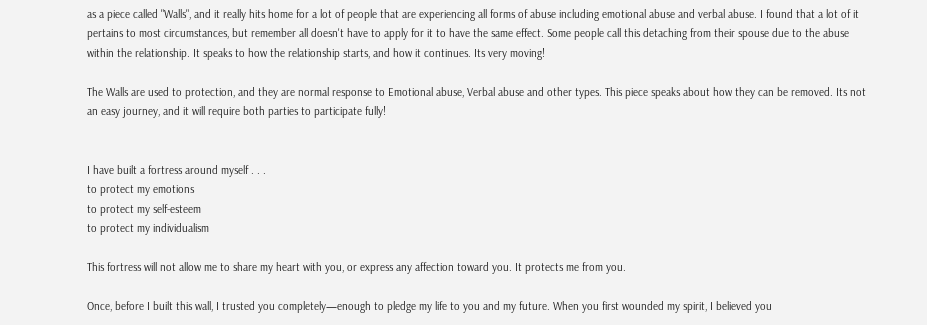as a piece called "Walls", and it really hits home for a lot of people that are experiencing all forms of abuse including emotional abuse and verbal abuse. I found that a lot of it pertains to most circumstances, but remember all doesn't have to apply for it to have the same effect. Some people call this detaching from their spouse due to the abuse within the relationship. It speaks to how the relationship starts, and how it continues. Its very moving!

The Walls are used to protection, and they are normal response to Emotional abuse, Verbal abuse and other types. This piece speaks about how they can be removed. Its not an easy journey, and it will require both parties to participate fully!


I have built a fortress around myself . . .
to protect my emotions
to protect my self-esteem
to protect my individualism

This fortress will not allow me to share my heart with you, or express any affection toward you. It protects me from you.

Once, before I built this wall, I trusted you completely—enough to pledge my life to you and my future. When you first wounded my spirit, I believed you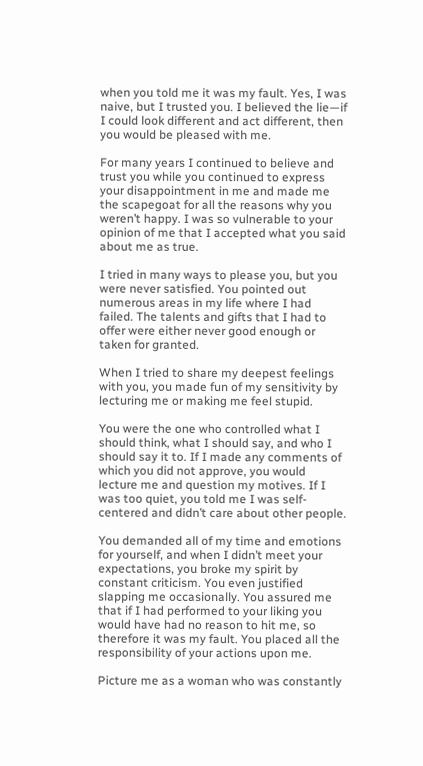when you told me it was my fault. Yes, I was naive, but I trusted you. I believed the lie—if I could look different and act different, then you would be pleased with me.

For many years I continued to believe and trust you while you continued to express your disappointment in me and made me the scapegoat for all the reasons why you weren’t happy. I was so vulnerable to your opinion of me that I accepted what you said about me as true.

I tried in many ways to please you, but you were never satisfied. You pointed out numerous areas in my life where I had failed. The talents and gifts that I had to offer were either never good enough or taken for granted.

When I tried to share my deepest feelings with you, you made fun of my sensitivity by lecturing me or making me feel stupid.

You were the one who controlled what I should think, what I should say, and who I should say it to. If I made any comments of which you did not approve, you would lecture me and question my motives. If I was too quiet, you told me I was self-centered and didn’t care about other people.

You demanded all of my time and emotions for yourself, and when I didn’t meet your expectations, you broke my spirit by constant criticism. You even justified slapping me occasionally. You assured me that if I had performed to your liking you would have had no reason to hit me, so therefore it was my fault. You placed all the responsibility of your actions upon me.

Picture me as a woman who was constantly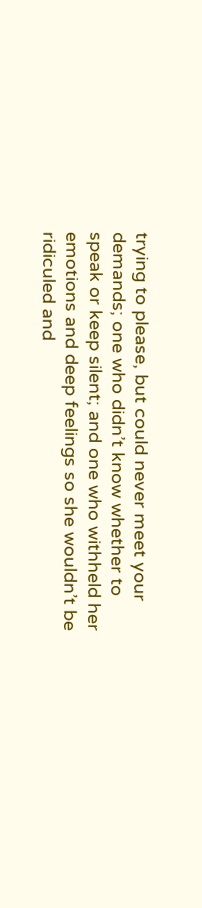trying to please, but could never meet your demands; one who didn’t know whether to speak or keep silent; and one who withheld her emotions and deep feelings so she wouldn’t be ridiculed and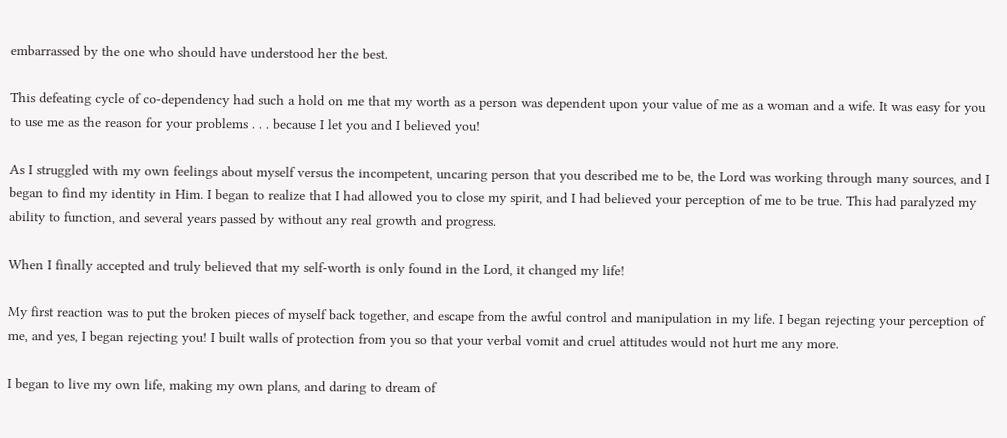embarrassed by the one who should have understood her the best.

This defeating cycle of co-dependency had such a hold on me that my worth as a person was dependent upon your value of me as a woman and a wife. It was easy for you to use me as the reason for your problems . . . because I let you and I believed you!

As I struggled with my own feelings about myself versus the incompetent, uncaring person that you described me to be, the Lord was working through many sources, and I began to find my identity in Him. I began to realize that I had allowed you to close my spirit, and I had believed your perception of me to be true. This had paralyzed my ability to function, and several years passed by without any real growth and progress.

When I finally accepted and truly believed that my self-worth is only found in the Lord, it changed my life!

My first reaction was to put the broken pieces of myself back together, and escape from the awful control and manipulation in my life. I began rejecting your perception of me, and yes, I began rejecting you! I built walls of protection from you so that your verbal vomit and cruel attitudes would not hurt me any more.

I began to live my own life, making my own plans, and daring to dream of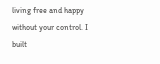living free and happy without your control. I built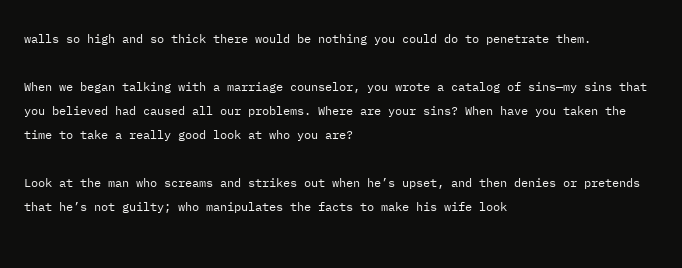walls so high and so thick there would be nothing you could do to penetrate them.

When we began talking with a marriage counselor, you wrote a catalog of sins—my sins that you believed had caused all our problems. Where are your sins? When have you taken the time to take a really good look at who you are?

Look at the man who screams and strikes out when he’s upset, and then denies or pretends that he’s not guilty; who manipulates the facts to make his wife look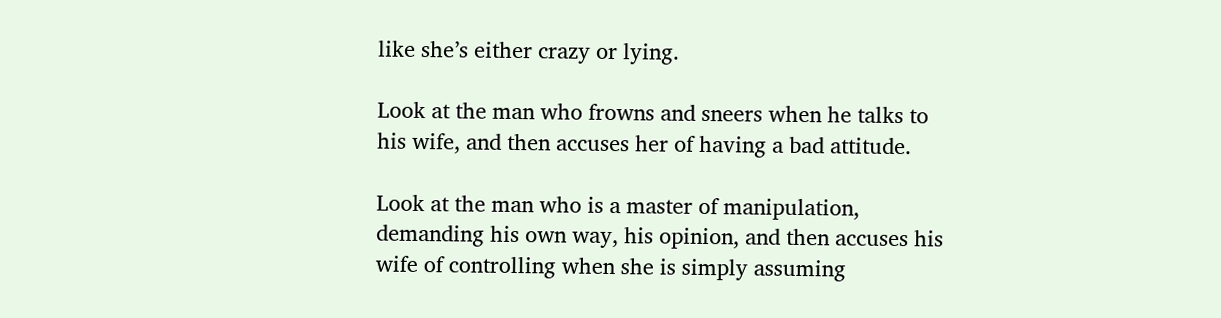like she’s either crazy or lying.

Look at the man who frowns and sneers when he talks to his wife, and then accuses her of having a bad attitude.

Look at the man who is a master of manipulation, demanding his own way, his opinion, and then accuses his wife of controlling when she is simply assuming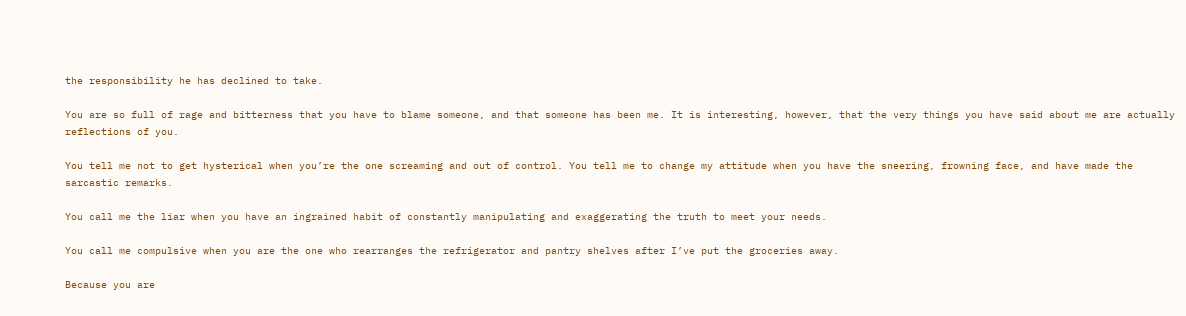the responsibility he has declined to take.

You are so full of rage and bitterness that you have to blame someone, and that someone has been me. It is interesting, however, that the very things you have said about me are actually reflections of you.

You tell me not to get hysterical when you’re the one screaming and out of control. You tell me to change my attitude when you have the sneering, frowning face, and have made the sarcastic remarks.

You call me the liar when you have an ingrained habit of constantly manipulating and exaggerating the truth to meet your needs.

You call me compulsive when you are the one who rearranges the refrigerator and pantry shelves after I’ve put the groceries away.

Because you are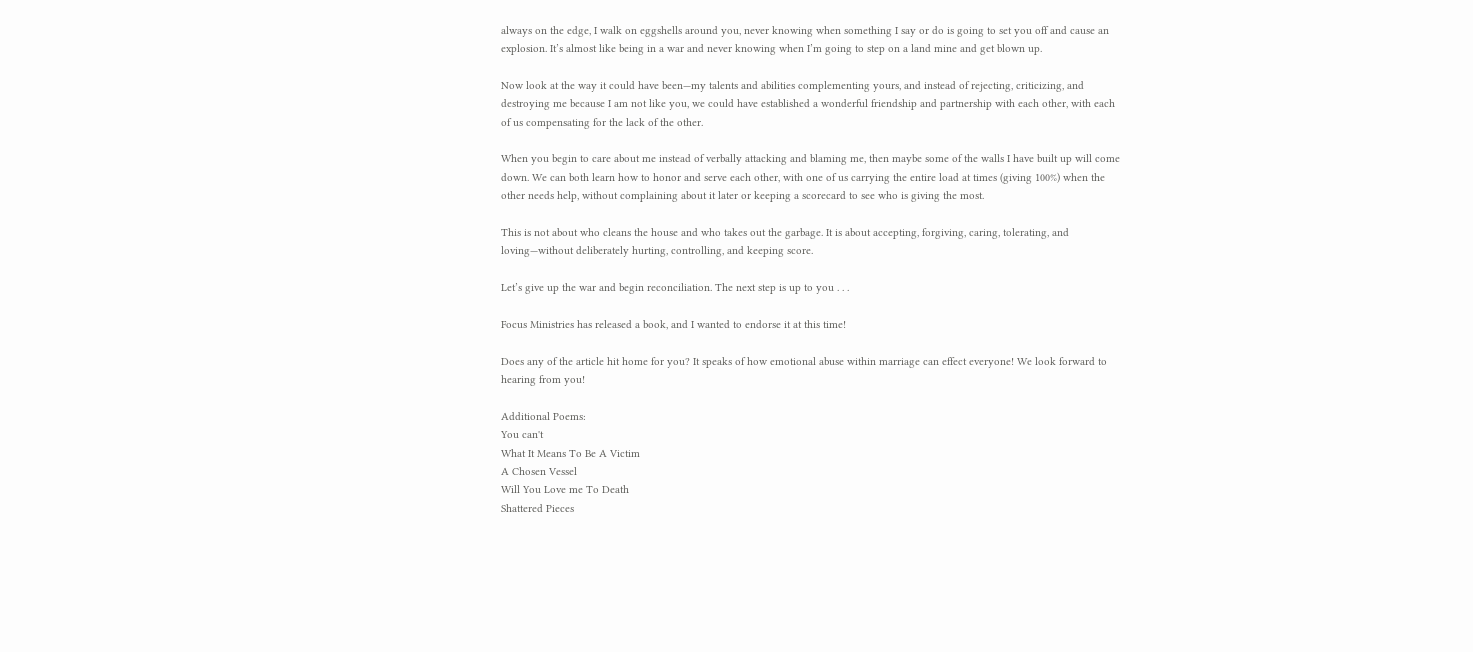always on the edge, I walk on eggshells around you, never knowing when something I say or do is going to set you off and cause an explosion. It’s almost like being in a war and never knowing when I’m going to step on a land mine and get blown up.

Now look at the way it could have been—my talents and abilities complementing yours, and instead of rejecting, criticizing, and destroying me because I am not like you, we could have established a wonderful friendship and partnership with each other, with each of us compensating for the lack of the other.

When you begin to care about me instead of verbally attacking and blaming me, then maybe some of the walls I have built up will come down. We can both learn how to honor and serve each other, with one of us carrying the entire load at times (giving 100%) when the other needs help, without complaining about it later or keeping a scorecard to see who is giving the most.

This is not about who cleans the house and who takes out the garbage. It is about accepting, forgiving, caring, tolerating, and loving—without deliberately hurting, controlling, and keeping score.

Let’s give up the war and begin reconciliation. The next step is up to you . . .

Focus Ministries has released a book, and I wanted to endorse it at this time!

Does any of the article hit home for you? It speaks of how emotional abuse within marriage can effect everyone! We look forward to hearing from you!

Additional Poems:
You can't
What It Means To Be A Victim
A Chosen Vessel
Will You Love me To Death
Shattered Pieces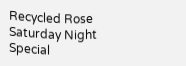Recycled Rose
Saturday Night Special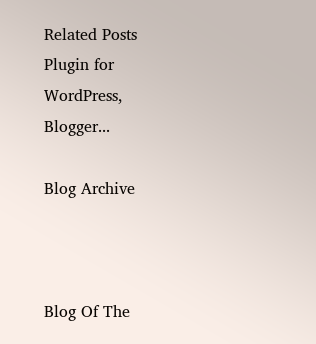Related Posts Plugin for WordPress, Blogger...

Blog Archive



Blog Of The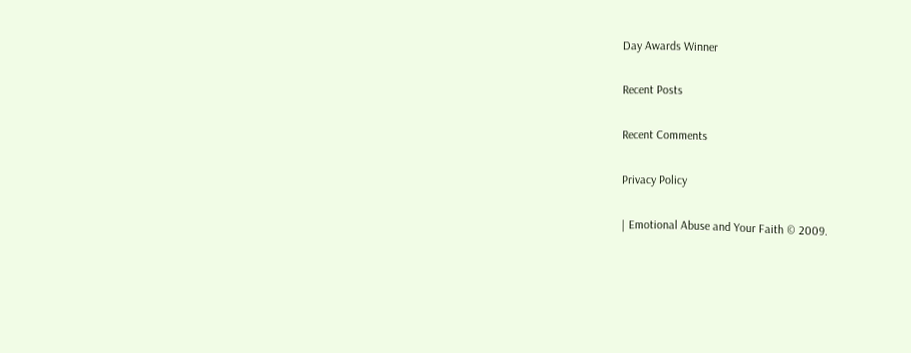Day Awards Winner

Recent Posts

Recent Comments

Privacy Policy

| Emotional Abuse and Your Faith © 2009.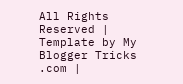All Rights Reserved | Template by My Blogger Tricks .com |